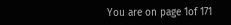You are on page 1of 171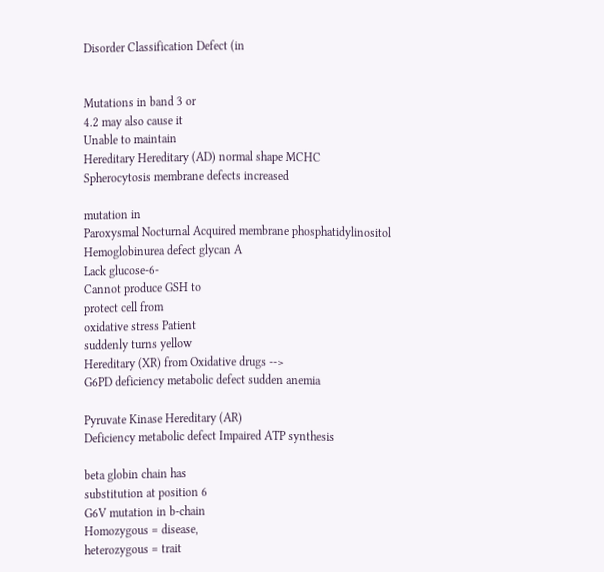Disorder Classification Defect (in


Mutations in band 3 or
4.2 may also cause it
Unable to maintain
Hereditary Hereditary (AD) normal shape MCHC
Spherocytosis membrane defects increased

mutation in
Paroxysmal Nocturnal Acquired membrane phosphatidylinositol
Hemoglobinurea defect glycan A
Lack glucose-6-
Cannot produce GSH to
protect cell from
oxidative stress Patient
suddenly turns yellow
Hereditary (XR) from Oxidative drugs -->
G6PD deficiency metabolic defect sudden anemia

Pyruvate Kinase Hereditary (AR)
Deficiency metabolic defect Impaired ATP synthesis

beta globin chain has
substitution at position 6
G6V mutation in b-chain
Homozygous = disease,
heterozygous = trait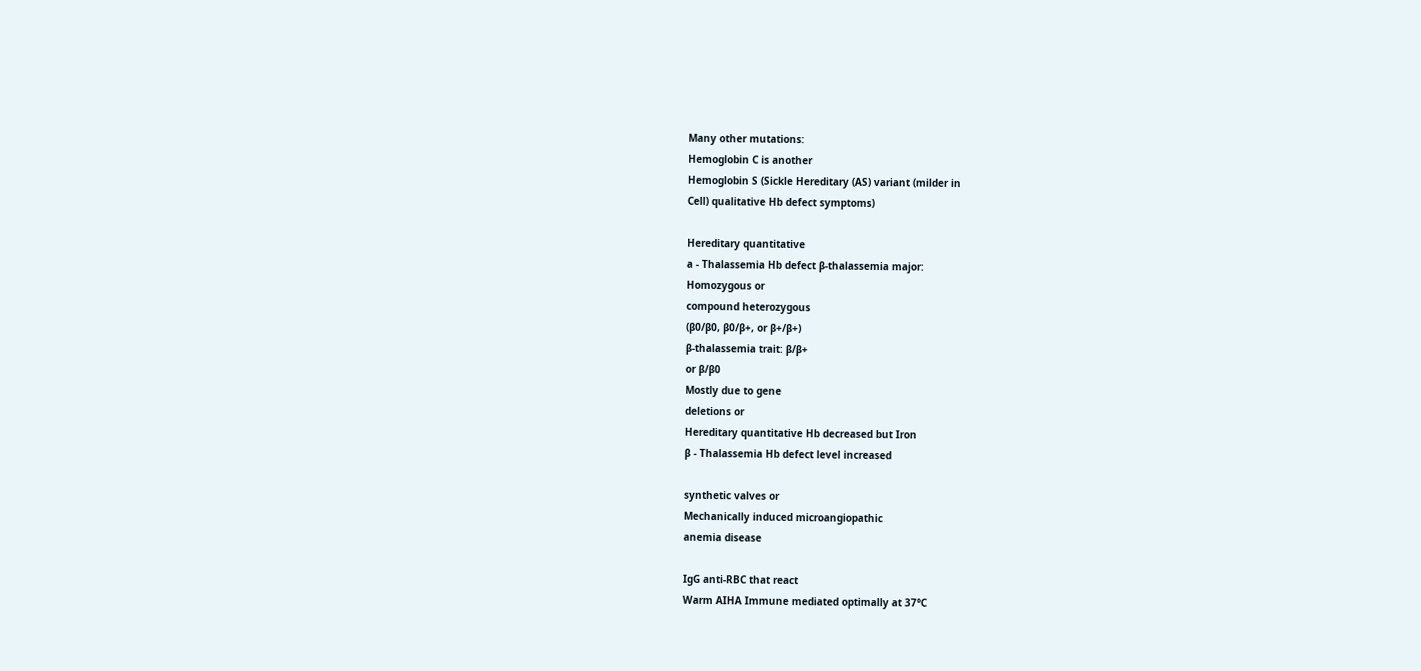Many other mutations:
Hemoglobin C is another
Hemoglobin S (Sickle Hereditary (AS) variant (milder in
Cell) qualitative Hb defect symptoms)

Hereditary quantitative
a - Thalassemia Hb defect β-thalassemia major:
Homozygous or
compound heterozygous
(β0/β0, β0/β+, or β+/β+)
β-thalassemia trait: β/β+
or β/β0
Mostly due to gene
deletions or
Hereditary quantitative Hb decreased but Iron
β - Thalassemia Hb defect level increased

synthetic valves or
Mechanically induced microangiopathic
anemia disease

IgG anti-RBC that react
Warm AIHA Immune mediated optimally at 37°C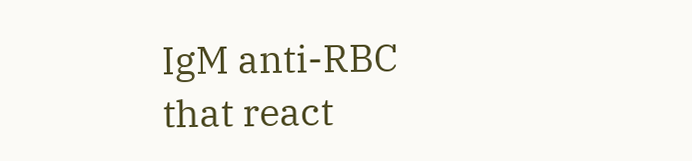IgM anti-RBC that react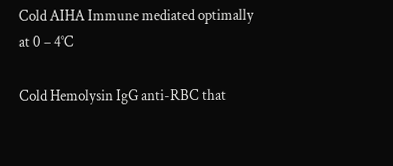Cold AIHA Immune mediated optimally at 0 – 4°C

Cold Hemolysin IgG anti-RBC that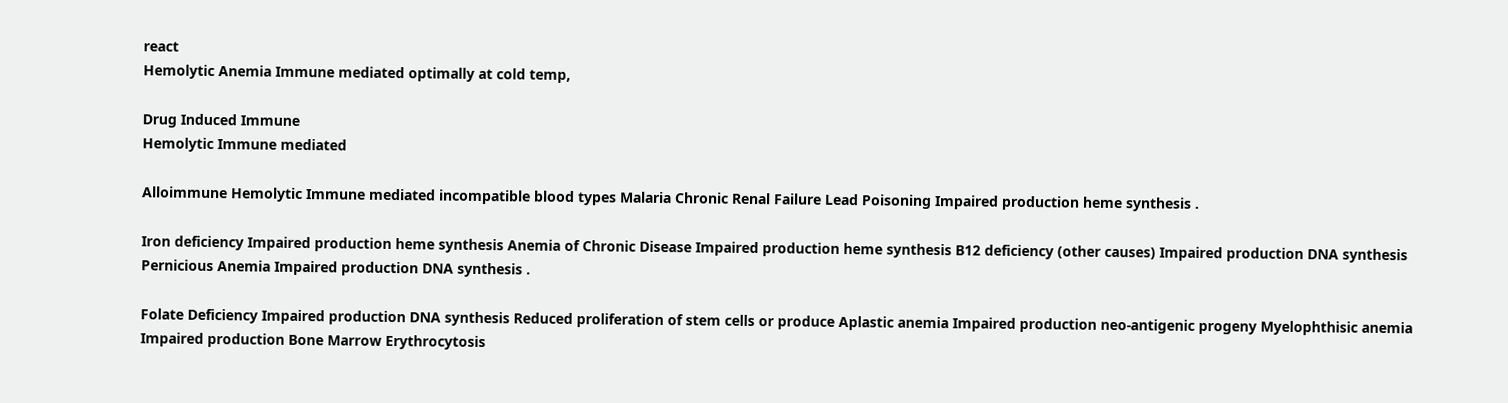react
Hemolytic Anemia Immune mediated optimally at cold temp,

Drug Induced Immune
Hemolytic Immune mediated

Alloimmune Hemolytic Immune mediated incompatible blood types Malaria Chronic Renal Failure Lead Poisoning Impaired production heme synthesis .

Iron deficiency Impaired production heme synthesis Anemia of Chronic Disease Impaired production heme synthesis B12 deficiency (other causes) Impaired production DNA synthesis Pernicious Anemia Impaired production DNA synthesis .

Folate Deficiency Impaired production DNA synthesis Reduced proliferation of stem cells or produce Aplastic anemia Impaired production neo-antigenic progeny Myelophthisic anemia Impaired production Bone Marrow Erythrocytosis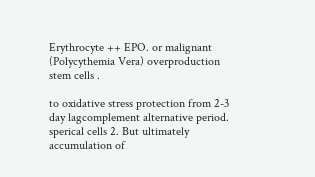Erythrocyte ++ EPO. or malignant (Polycythemia Vera) overproduction stem cells .

to oxidative stress protection from 2-3 day lagcomplement alternative period. sperical cells 2. But ultimately accumulation of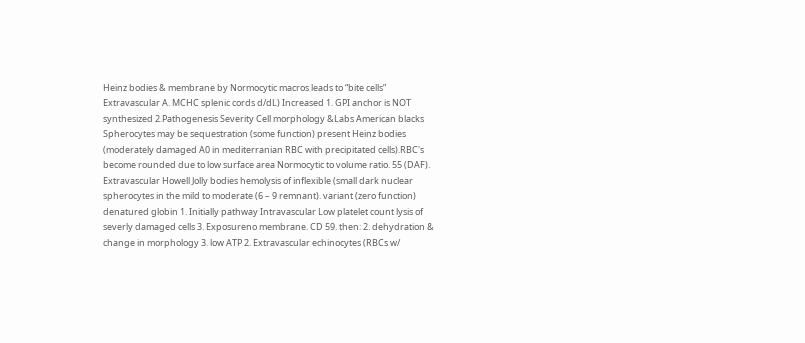Heinz bodies & membrane by Normocytic macros leads to “bite cells” Extravascular A. MCHC splenic cords d/dL) Increased 1. GPI anchor is NOT synthesized 2.Pathogenesis Severity Cell morphology &Labs American blacks Spherocytes may be sequestration (some function) present Heinz bodies (moderately damaged A0 in mediterranian RBC with precipitated cells).RBC's become rounded due to low surface area Normocytic to volume ratio. 55 (DAF). Extravascular Howell Jolly bodies hemolysis of inflexible (small dark nuclear spherocytes in the mild to moderate (6 – 9 remnant). variant (zero function) denatured globin 1. Initially pathway Intravascular Low platelet count lysis of severly damaged cells 3. Exposureno membrane. CD 59. then: 2. dehydration & change in morphology 3. low ATP 2. Extravascular echinocytes (RBCs w/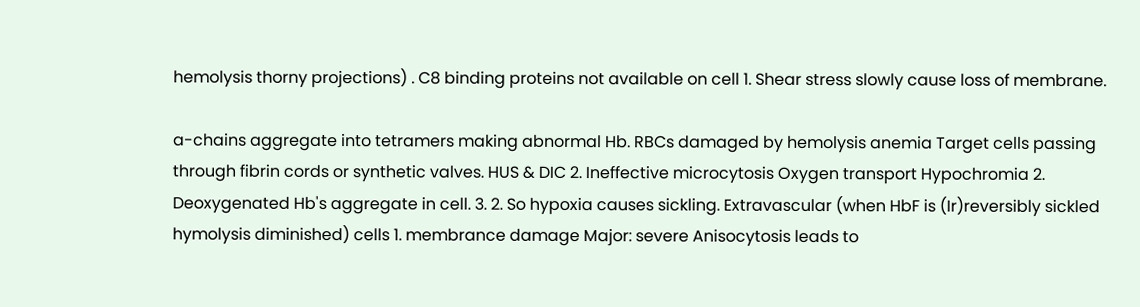hemolysis thorny projections) . C8 binding proteins not available on cell 1. Shear stress slowly cause loss of membrane.

a-chains aggregate into tetramers making abnormal Hb. RBCs damaged by hemolysis anemia Target cells passing through fibrin cords or synthetic valves. HUS & DIC 2. Ineffective microcytosis Oxygen transport Hypochromia 2. Deoxygenated Hb's aggregate in cell. 3. 2. So hypoxia causes sickling. Extravascular (when HbF is (Ir)reversibly sickled hymolysis diminished) cells 1. membrance damage Major: severe Anisocytosis leads to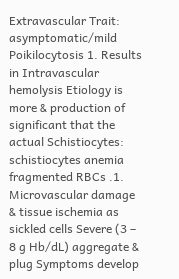Extravascular Trait: asymptomatic/mild Poikilocytosis 1. Results in Intravascular hemolysis Etiology is more & production of significant that the actual Schistiocytes: schistiocytes anemia fragmented RBCs .1. Microvascular damage & tissue ischemia as sickled cells Severe (3 – 8 g Hb/dL) aggregate & plug Symptoms develop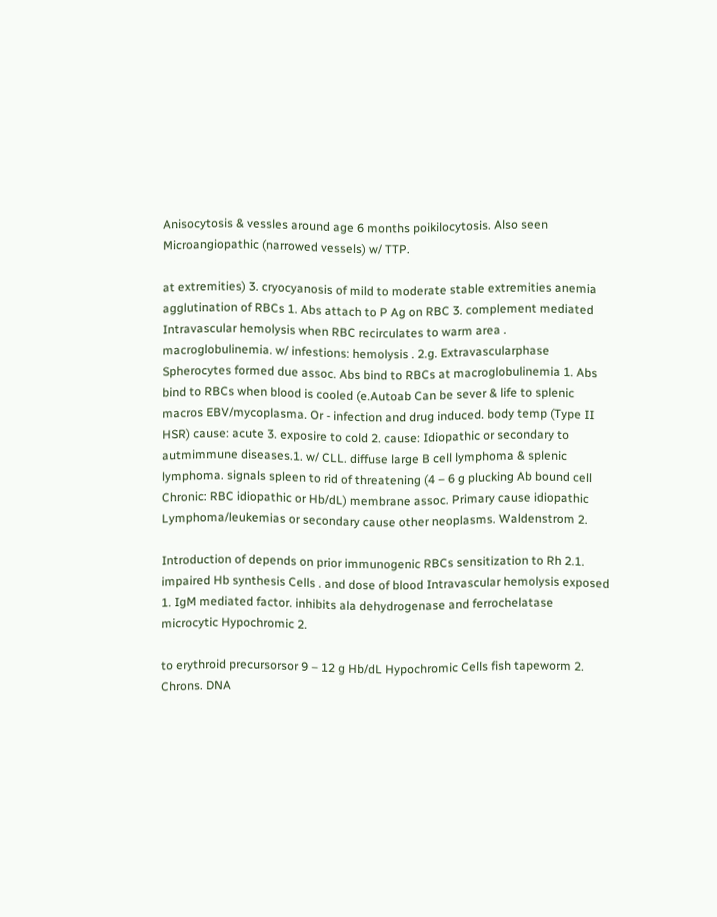Anisocytosis & vessles around age 6 months poikilocytosis. Also seen Microangiopathic (narrowed vessels) w/ TTP.

at extremities) 3. cryocyanosis of mild to moderate stable extremities anemia agglutination of RBCs 1. Abs attach to P Ag on RBC 3. complement mediated Intravascular hemolysis when RBC recirculates to warm area . macroglobulinemia. w/ infestions: hemolysis . 2.g. Extravascularphase Spherocytes formed due assoc. Abs bind to RBCs at macroglobulinemia 1. Abs bind to RBCs when blood is cooled (e.Autoab Can be sever & life to splenic macros EBV/mycoplasma. Or - infection and drug induced. body temp (Type II HSR) cause: acute 3. exposire to cold 2. cause: Idiopathic or secondary to autmimmune diseases.1. w/ CLL. diffuse large B cell lymphoma & splenic lymphoma. signals spleen to rid of threatening (4 – 6 g plucking Ab bound cell Chronic: RBC idiopathic or Hb/dL) membrane assoc. Primary cause idiopathic Lymphoma/leukemias or secondary cause other neoplasms. Waldenstrom 2.

Introduction of depends on prior immunogenic RBCs sensitization to Rh 2.1. impaired Hb synthesis Cells . and dose of blood Intravascular hemolysis exposed 1. IgM mediated factor. inhibits ala dehydrogenase and ferrochelatase microcytic Hypochromic 2.

to erythroid precursorsor 9 – 12 g Hb/dL Hypochromic Cells fish tapeworm 2. Chrons. DNA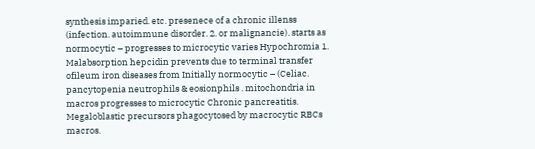synthesis imparied. etc. presenece of a chronic illenss (infection. autoimmune disorder. 2. or malignancie). starts as normocytic – progresses to microcytic varies Hypochromia 1. Malabsorption hepcidin prevents due to terminal transfer ofileum iron diseases from Initially normocytic – (Celiac. pancytopenia neutrophils & eosionphils . mitochondria in macros progresses to microcytic Chronic pancreatitis. Megaloblastic precursors phagocytosed by macrocytic RBCs macros.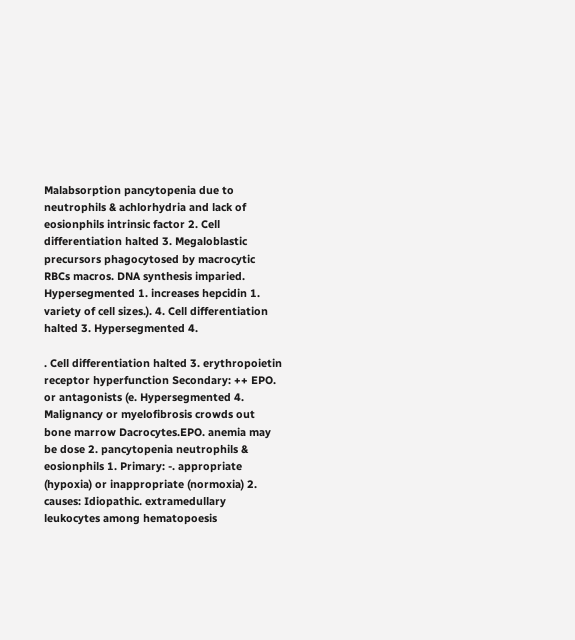Malabsorption pancytopenia due to neutrophils & achlorhydria and lack of eosionphils intrinsic factor 2. Cell differentiation halted 3. Megaloblastic precursors phagocytosed by macrocytic RBCs macros. DNA synthesis imparied. Hypersegmented 1. increases hepcidin 1. variety of cell sizes.). 4. Cell differentiation halted 3. Hypersegmented 4.

. Cell differentiation halted 3. erythropoietin receptor hyperfunction Secondary: ++ EPO. or antagonists (e. Hypersegmented 4. Malignancy or myelofibrosis crowds out bone marrow Dacrocytes.EPO. anemia may be dose 2. pancytopenia neutrophils & eosionphils 1. Primary: -. appropriate (hypoxia) or inappropriate (normoxia) 2. causes: Idiopathic. extramedullary leukocytes among hematopoesis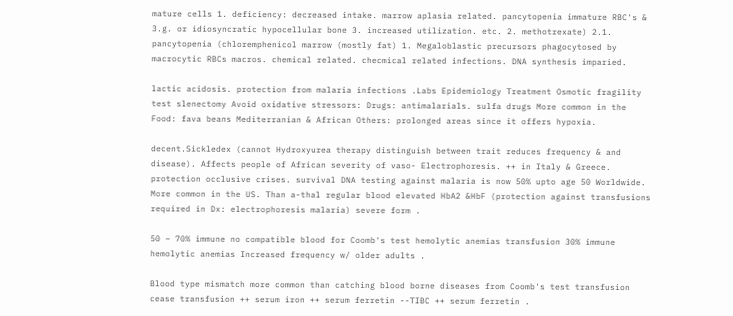mature cells 1. deficiency: decreased intake. marrow aplasia related. pancytopenia immature RBC's & 3.g. or idiosyncratic hypocellular bone 3. increased utilization. etc. 2. methotrexate) 2.1. pancytopenia (chloremphenicol marrow (mostly fat) 1. Megaloblastic precursors phagocytosed by macrocytic RBCs macros. chemical related. checmical related infections. DNA synthesis imparied.

lactic acidosis. protection from malaria infections .Labs Epidemiology Treatment Osmotic fragility test slenectomy Avoid oxidative stressors: Drugs: antimalarials. sulfa drugs More common in the Food: fava beans Mediterranian & African Others: prolonged areas since it offers hypoxia.

decent.Sickledex (cannot Hydroxyurea therapy distinguish between trait reduces frequency & and disease). Affects people of African severity of vaso- Electrophoresis. ++ in Italy & Greece. protection occlusive crises. survival DNA testing against malaria is now 50% upto age 50 Worldwide. More common in the US. Than a-thal regular blood elevated HbA2 &HbF (protection against transfusions required in Dx: electrophoresis malaria) severe form .

50 – 70% immune no compatible blood for Coomb's test hemolytic anemias transfusion 30% immune hemolytic anemias Increased frequency w/ older adults .

Blood type mismatch more common than catching blood borne diseases from Coomb's test transfusion cease transfusion ++ serum iron ++ serum ferretin --TIBC ++ serum ferretin .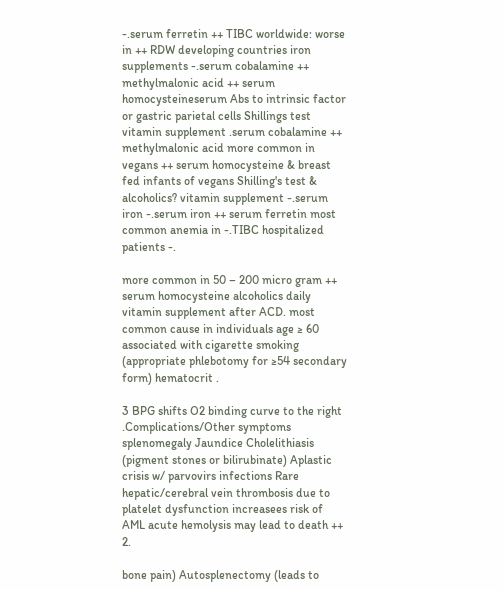-.serum ferretin ++ TIBC worldwide: worse in ++ RDW developing countries iron supplements -.serum cobalamine ++ methylmalonic acid ++ serum homocysteineserum Abs to intrinsic factor or gastric parietal cells Shillings test vitamin supplement .serum cobalamine ++ methylmalonic acid more common in vegans ++ serum homocysteine & breast fed infants of vegans Shilling's test & alcoholics? vitamin supplement -.serum iron -.serum iron ++ serum ferretin most common anemia in -.TIBC hospitalized patients -.

more common in 50 – 200 micro gram ++ serum homocysteine alcoholics daily vitamin supplement after ACD. most common cause in individuals age ≥ 60 associated with cigarette smoking (appropriate phlebotomy for ≥54 secondary form) hematocrit .

3 BPG shifts O2 binding curve to the right .Complications/Other symptoms splenomegaly Jaundice Cholelithiasis (pigment stones or bilirubinate) Aplastic crisis w/ parvovirs infections Rare hepatic/cerebral vein thrombosis due to platelet dysfunction increasees risk of AML acute hemolysis may lead to death ++ 2.

bone pain) Autosplenectomy (leads to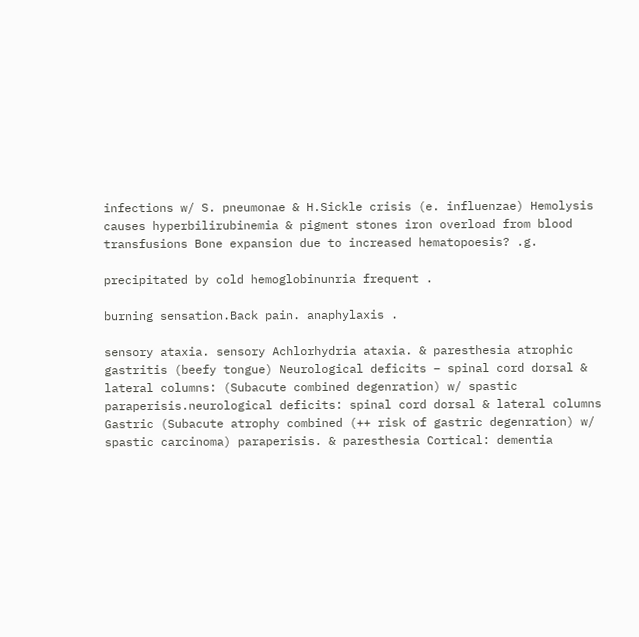infections w/ S. pneumonae & H.Sickle crisis (e. influenzae) Hemolysis causes hyperbilirubinemia & pigment stones iron overload from blood transfusions Bone expansion due to increased hematopoesis? .g.

precipitated by cold hemoglobinunria frequent .

burning sensation.Back pain. anaphylaxis .

sensory ataxia. sensory Achlorhydria ataxia. & paresthesia atrophic gastritis (beefy tongue) Neurological deficits – spinal cord dorsal & lateral columns: (Subacute combined degenration) w/ spastic paraperisis.neurological deficits: spinal cord dorsal & lateral columns Gastric (Subacute atrophy combined (++ risk of gastric degenration) w/ spastic carcinoma) paraperisis. & paresthesia Cortical: dementia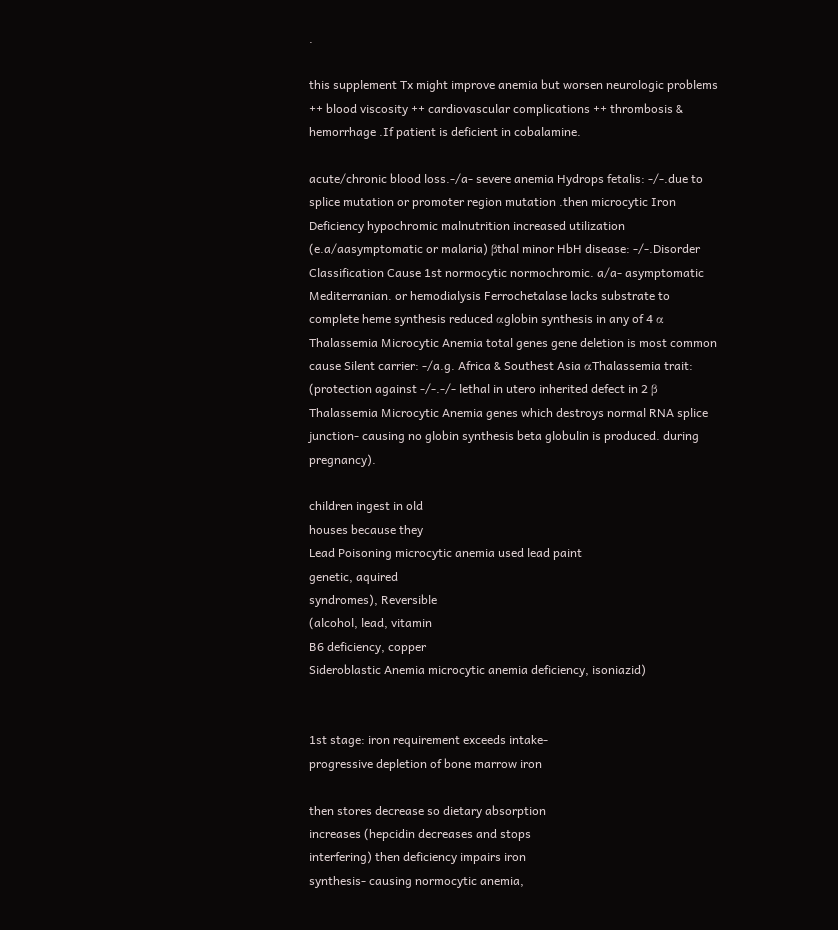.

this supplement Tx might improve anemia but worsen neurologic problems ++ blood viscosity ++ cardiovascular complications ++ thrombosis & hemorrhage .If patient is deficient in cobalamine.

acute/chronic blood loss.-/a- severe anemia Hydrops fetalis: -/-.due to splice mutation or promoter region mutation .then microcytic Iron Deficiency hypochromic malnutrition increased utilization (e.a/aasymptomatic or malaria) βthal minor HbH disease: -/-.Disorder Classification Cause 1st normocytic normochromic. a/a- asymptomatic Mediterranian. or hemodialysis Ferrochetalase lacks substrate to complete heme synthesis reduced αglobin synthesis in any of 4 α Thalassemia Microcytic Anemia total genes gene deletion is most common cause Silent carrier: -/a.g. Africa & Southest Asia αThalassemia trait: (protection against -/-.-/- lethal in utero inherited defect in 2 β Thalassemia Microcytic Anemia genes which destroys normal RNA splice junction- causing no globin synthesis beta globulin is produced. during pregnancy).

children ingest in old
houses because they
Lead Poisoning microcytic anemia used lead paint
genetic, aquired
syndromes), Reversible
(alcohol, lead, vitamin
B6 deficiency, copper
Sideroblastic Anemia microcytic anemia deficiency, isoniazid)


1st stage: iron requirement exceeds intake-
progressive depletion of bone marrow iron

then stores decrease so dietary absorption
increases (hepcidin decreases and stops
interfering) then deficiency impairs iron
synthesis- causing normocytic anemia,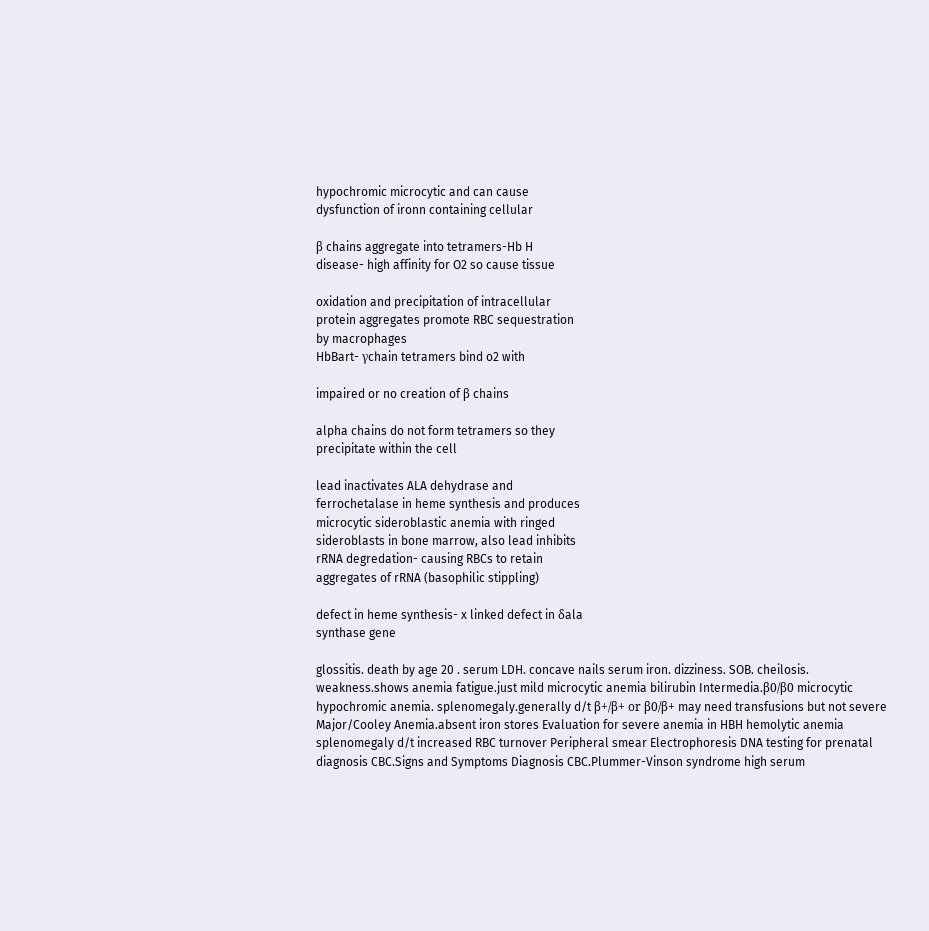hypochromic microcytic and can cause
dysfunction of ironn containing cellular

β chains aggregate into tetramers-Hb H
disease- high affinity for O2 so cause tissue

oxidation and precipitation of intracellular
protein aggregates promote RBC sequestration
by macrophages
HbBart- γchain tetramers bind o2 with

impaired or no creation of β chains

alpha chains do not form tetramers so they
precipitate within the cell

lead inactivates ALA dehydrase and
ferrochetalase in heme synthesis and produces
microcytic sideroblastic anemia with ringed
sideroblasts in bone marrow, also lead inhibits
rRNA degredation- causing RBCs to retain
aggregates of rRNA (basophilic stippling)

defect in heme synthesis- x linked defect in δala
synthase gene

glossitis. death by age 20 . serum LDH. concave nails serum iron. dizziness. SOB. cheilosis. weakness.shows anemia fatigue.just mild microcytic anemia bilirubin Intermedia.β0/β0 microcytic hypochromic anemia. splenomegaly.generally d/t β+/β+ οr β0/β+ may need transfusions but not severe Major/Cooley Anemia.absent iron stores Evaluation for severe anemia in HBH hemolytic anemia splenomegaly d/t increased RBC turnover Peripheral smear Electrophoresis DNA testing for prenatal diagnosis CBC.Signs and Symptoms Diagnosis CBC.Plummer-Vinson syndrome high serum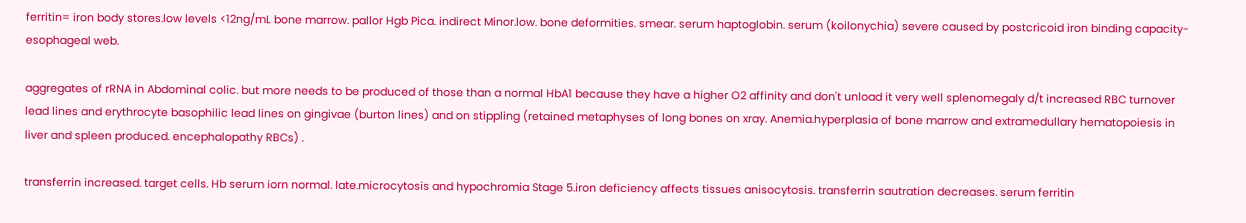ferritin= iron body stores.low levels <12ng/mL bone marrow. pallor Hgb Pica. indirect Minor.low. bone deformities. smear. serum haptoglobin. serum (koilonychia) severe caused by postcricoid iron binding capacity- esophageal web.

aggregates of rRNA in Abdominal colic. but more needs to be produced of those than a normal HbA1 because they have a higher O2 affinity and don't unload it very well splenomegaly d/t increased RBC turnover lead lines and erythrocyte basophilic lead lines on gingivae (burton lines) and on stippling (retained metaphyses of long bones on xray. Anemia.hyperplasia of bone marrow and extramedullary hematopoiesis in liver and spleen produced. encephalopathy RBCs) .

transferrin increased. target cells. Hb serum iorn normal. late.microcytosis and hypochromia Stage 5.iron deficiency affects tissues anisocytosis. transferrin sautration decreases. serum ferritin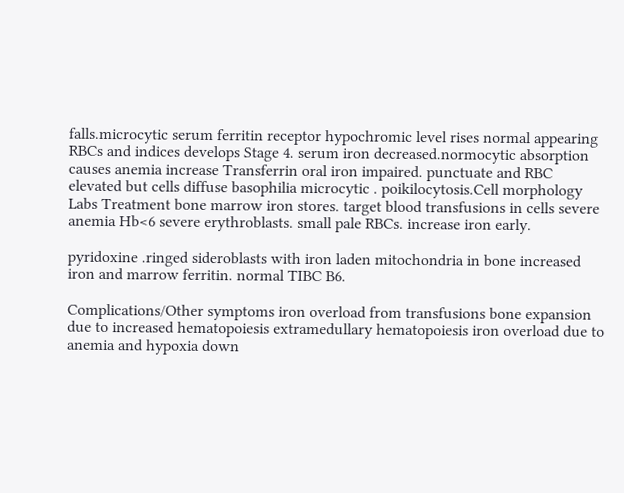falls.microcytic serum ferritin receptor hypochromic level rises normal appearing RBCs and indices develops Stage 4. serum iron decreased.normocytic absorption causes anemia increase Transferrin oral iron impaired. punctuate and RBC elevated but cells diffuse basophilia microcytic . poikilocytosis.Cell morphology Labs Treatment bone marrow iron stores. target blood transfusions in cells severe anemia Hb<6 severe erythroblasts. small pale RBCs. increase iron early.

pyridoxine .ringed sideroblasts with iron laden mitochondria in bone increased iron and marrow ferritin. normal TIBC B6.

Complications/Other symptoms iron overload from transfusions bone expansion due to increased hematopoiesis extramedullary hematopoiesis iron overload due to anemia and hypoxia down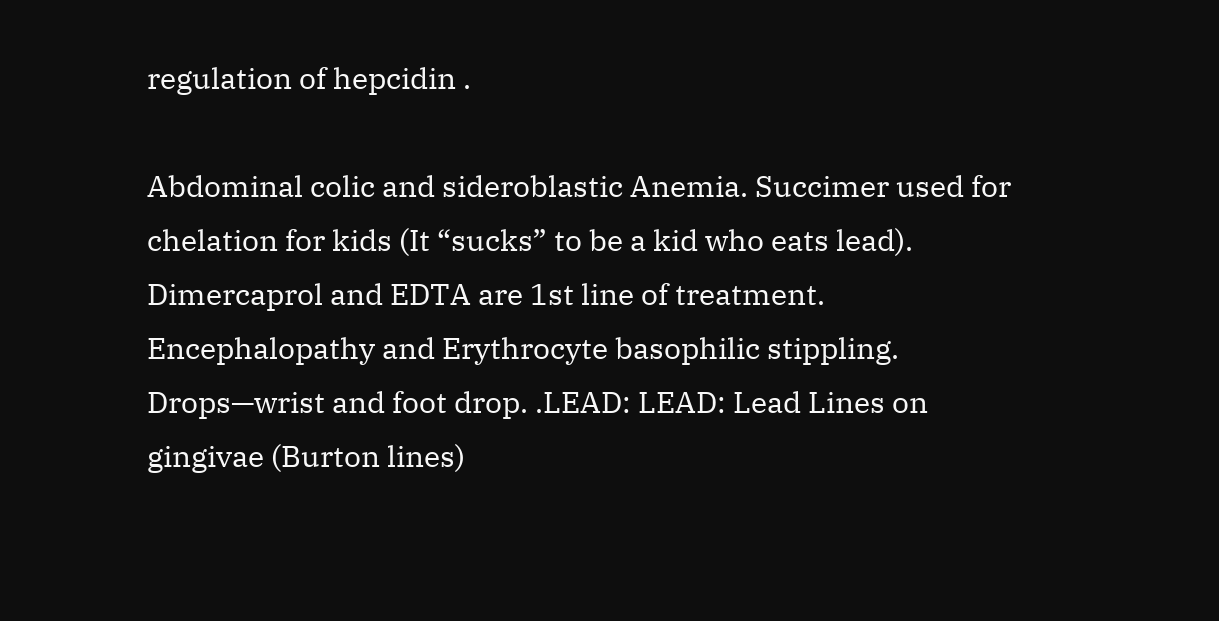regulation of hepcidin .

Abdominal colic and sideroblastic Anemia. Succimer used for chelation for kids (It “sucks” to be a kid who eats lead). Dimercaprol and EDTA are 1st line of treatment. Encephalopathy and Erythrocyte basophilic stippling. Drops—wrist and foot drop. .LEAD: LEAD: Lead Lines on gingivae (Burton lines)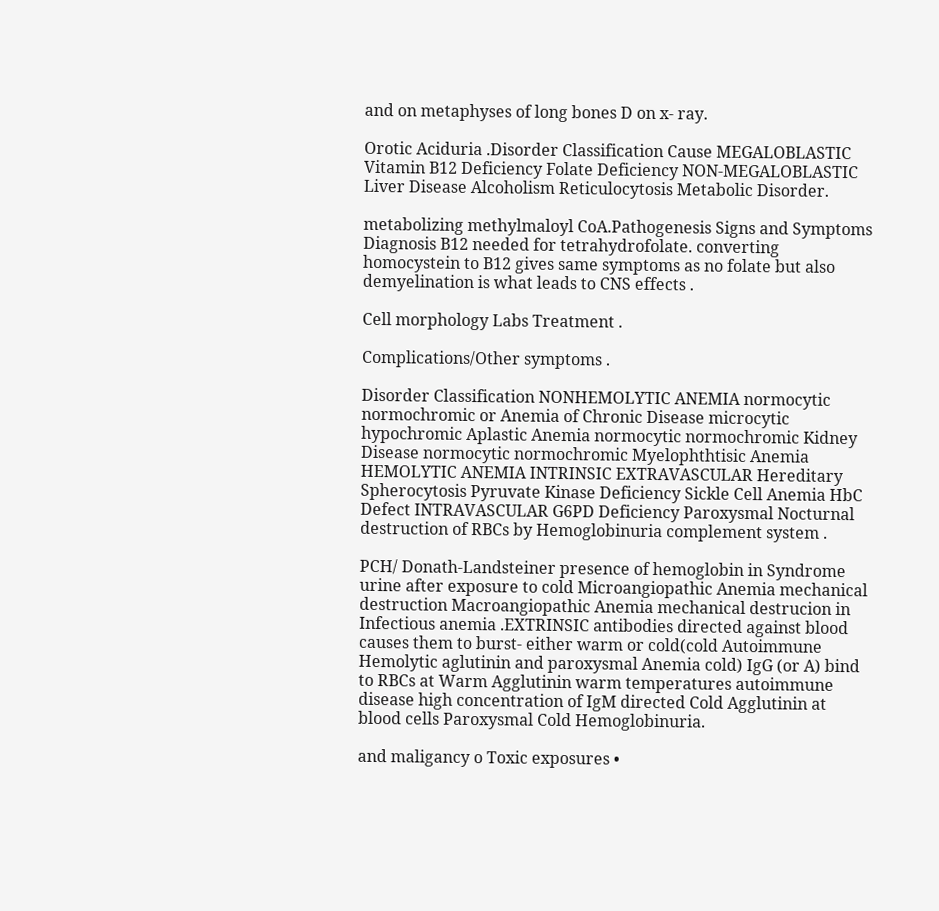and on metaphyses of long bones D on x- ray.

Orotic Aciduria .Disorder Classification Cause MEGALOBLASTIC Vitamin B12 Deficiency Folate Deficiency NON-MEGALOBLASTIC Liver Disease Alcoholism Reticulocytosis Metabolic Disorder.

metabolizing methylmaloyl CoA.Pathogenesis Signs and Symptoms Diagnosis B12 needed for tetrahydrofolate. converting homocystein to B12 gives same symptoms as no folate but also demyelination is what leads to CNS effects .

Cell morphology Labs Treatment .

Complications/Other symptoms .

Disorder Classification NONHEMOLYTIC ANEMIA normocytic normochromic or Anemia of Chronic Disease microcytic hypochromic Aplastic Anemia normocytic normochromic Kidney Disease normocytic normochromic Myelophthtisic Anemia HEMOLYTIC ANEMIA INTRINSIC EXTRAVASCULAR Hereditary Spherocytosis Pyruvate Kinase Deficiency Sickle Cell Anemia HbC Defect INTRAVASCULAR G6PD Deficiency Paroxysmal Nocturnal destruction of RBCs by Hemoglobinuria complement system .

PCH/ Donath-Landsteiner presence of hemoglobin in Syndrome urine after exposure to cold Microangiopathic Anemia mechanical destruction Macroangiopathic Anemia mechanical destrucion in Infectious anemia .EXTRINSIC antibodies directed against blood causes them to burst- either warm or cold(cold Autoimmune Hemolytic aglutinin and paroxysmal Anemia cold) IgG (or A) bind to RBCs at Warm Agglutinin warm temperatures autoimmune disease high concentration of IgM directed Cold Agglutinin at blood cells Paroxysmal Cold Hemoglobinuria.

and maligancy o Toxic exposures •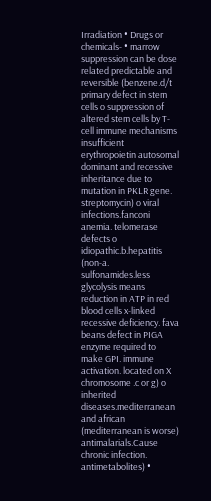Irradiation • Drugs or chemicals- • marrow suppression can be dose related predictable and reversible (benzene.d/t primary defect in stem cells o suppression of altered stem cells by T-cell immune mechanisms insufficient erythropoietin autosomal dominant and recessive inheritance due to mutation in PKLR gene. streptomycin) o viral infections.fanconi anemia. telomerase defects o idiopathic.b.hepatitis (non-a. sulfonamides.less glycolysis means reduction in ATP in red blood cells x-linked recessive deficiency. fava beans defect in PIGA enzyme required to make GPI. immune activation. located on X chromosome .c or g) o inherited diseases.mediterranean and african (mediterranean is worse) antimalarials.Cause chronic infection. antimetabolites) •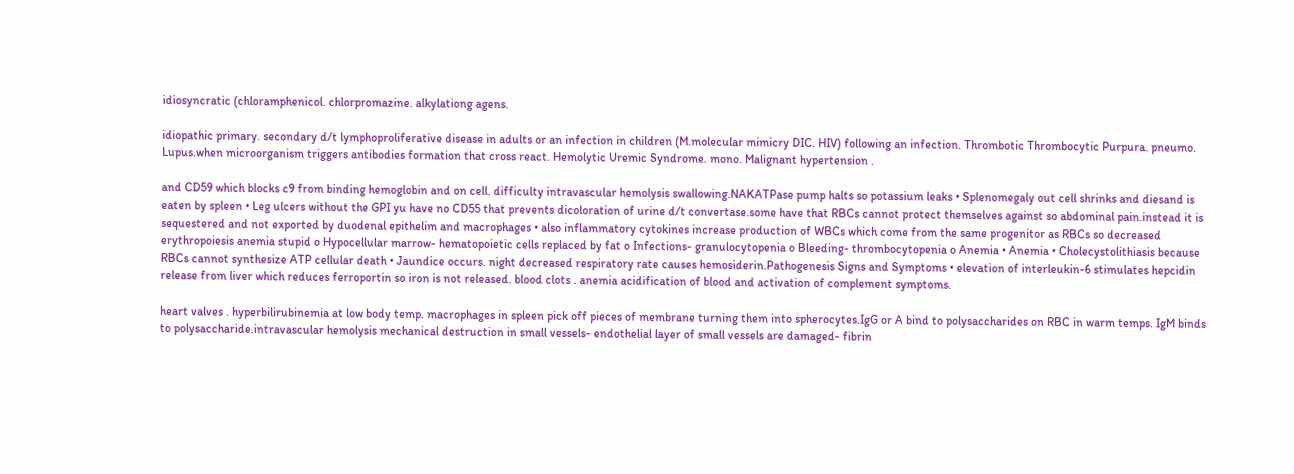idiosyncratic (chloramphenicol. chlorpromazine. alkylationg agens.

idiopathic primary. secondary d/t lymphoproliferative disease in adults or an infection in children (M.molecular mimicry DIC. HIV) following an infection. Thrombotic Thrombocytic Purpura. pneumo. Lupus.when microorganism triggers antibodies formation that cross react. Hemolytic Uremic Syndrome. mono. Malignant hypertension .

and CD59 which blocks c9 from binding hemoglobin and on cell. difficulty intravascular hemolysis swallowing.NAKATPase pump halts so potassium leaks • Splenomegaly out cell shrinks and diesand is eaten by spleen • Leg ulcers without the GPI yu have no CD55 that prevents dicoloration of urine d/t convertase.some have that RBCs cannot protect themselves against so abdominal pain.instead it is sequestered and not exported by duodenal epithelim and macrophages • also inflammatory cytokines increase production of WBCs which come from the same progenitor as RBCs so decreased erythropoiesis anemia stupid o Hypocellular marrow- hematopoietic cells replaced by fat o Infections- granulocytopenia o Bleeding- thrombocytopenia o Anemia • Anemia • Cholecystolithiasis because RBCs cannot synthesize ATP cellular death • Jaundice occurs. night decreased respiratory rate causes hemosiderin.Pathogenesis Signs and Symptoms • elevation of interleukin-6 stimulates hepcidin release from liver which reduces ferroportin so iron is not released. blood clots . anemia acidification of blood and activation of complement symptoms.

heart valves . hyperbilirubinemia at low body temp. macrophages in spleen pick off pieces of membrane turning them into spherocytes.IgG or A bind to polysaccharides on RBC in warm temps. IgM binds to polysaccharide.intravascular hemolysis mechanical destruction in small vessels- endothelial layer of small vessels are damaged- fibrin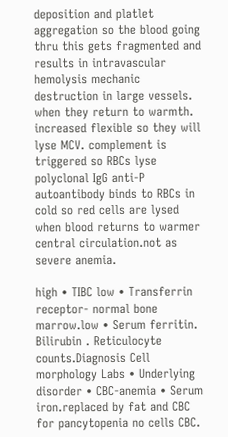deposition and platlet aggregation so the blood going thru this gets fragmented and results in intravascular hemolysis mechanic destruction in large vessels. when they return to warmth. increased flexible so they will lyse MCV. complement is triggered so RBCs lyse polyclonal IgG anti-P autoantibody binds to RBCs in cold so red cells are lysed when blood returns to warmer central circulation.not as severe anemia.

high • TIBC low • Transferrin receptor- normal bone marrow.low • Serum ferritin. Bilirubin . Reticulocyte counts.Diagnosis Cell morphology Labs • Underlying disorder • CBC-anemia • Serum iron.replaced by fat and CBC for pancytopenia no cells CBC.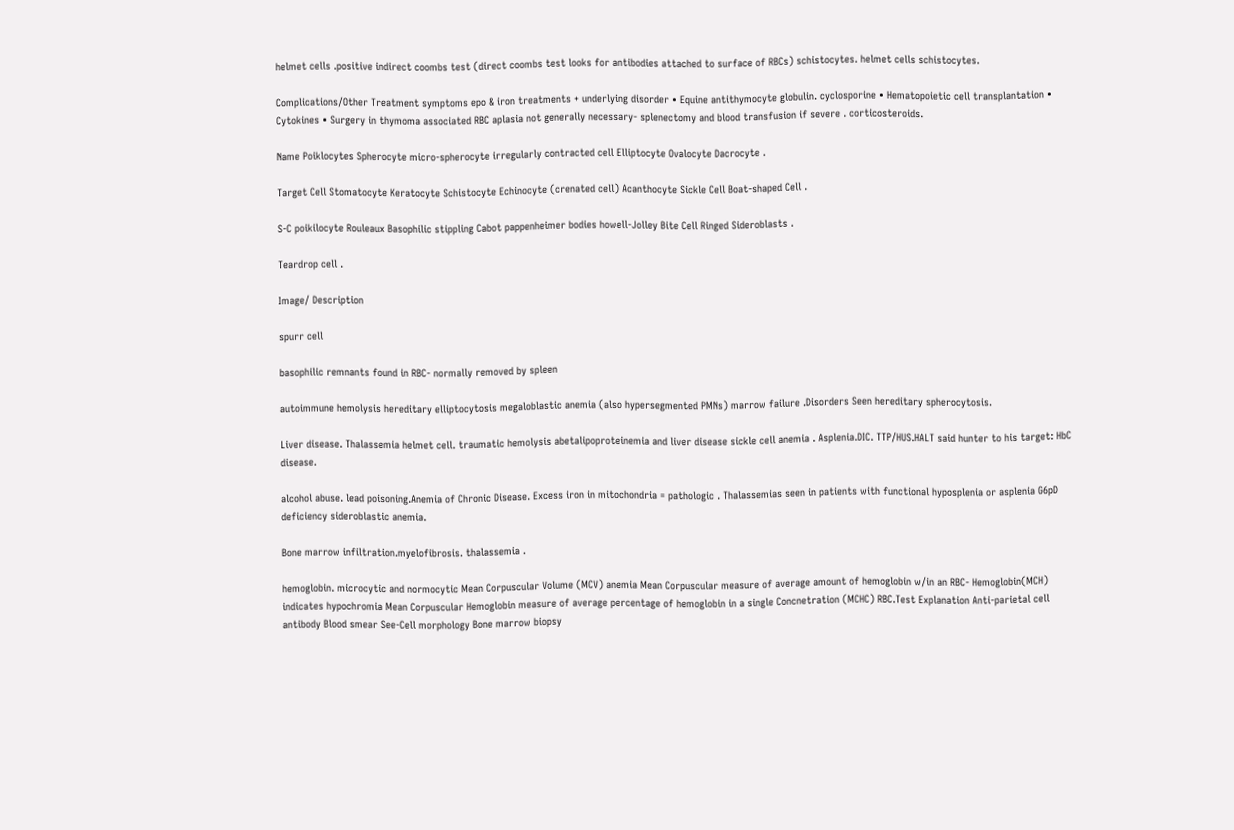helmet cells .positive indirect coombs test (direct coombs test looks for antibodies attached to surface of RBCs) schistocytes. helmet cells schistocytes.

Complications/Other Treatment symptoms epo & iron treatments + underlying disorder • Equine antithymocyte globulin. cyclosporine • Hematopoietic cell transplantation • Cytokines • Surgery in thymoma associated RBC aplasia not generally necessary- splenectomy and blood transfusion if severe . corticosteroids.

Name Poiklocytes Spherocyte micro-spherocyte irregularly contracted cell Elliptocyte Ovalocyte Dacrocyte .

Target Cell Stomatocyte Keratocyte Schistocyte Echinocyte (crenated cell) Acanthocyte Sickle Cell Boat-shaped Cell .

S-C poikilocyte Rouleaux Basophilic stippling Cabot pappenheimer bodies howell-Jolley Bite Cell Ringed Sideroblasts .

Teardrop cell .

Image/ Description

spurr cell

basophilic remnants found in RBC- normally removed by spleen

autoimmune hemolysis hereditary elliptocytosis megaloblastic anemia (also hypersegmented PMNs) marrow failure .Disorders Seen hereditary spherocytosis.

Liver disease. Thalassemia helmet cell. traumatic hemolysis abetalipoproteinemia and liver disease sickle cell anemia . Asplenia.DIC. TTP/HUS.HALT said hunter to his target: HbC disease.

alcohol abuse. lead poisoning.Anemia of Chronic Disease. Excess iron in mitochondria = pathologic . Thalassemias seen in patients with functional hyposplenia or asplenia G6pD deficiency sideroblastic anemia.

Bone marrow infiltration.myelofibrosis. thalassemia .

hemoglobin. microcytic and normocytic Mean Corpuscular Volume (MCV) anemia Mean Corpuscular measure of average amount of hemoglobin w/in an RBC- Hemoglobin(MCH) indicates hypochromia Mean Corpuscular Hemoglobin measure of average percentage of hemoglobin in a single Concnetration (MCHC) RBC.Test Explanation Anti-parietal cell antibody Blood smear See-Cell morphology Bone marrow biopsy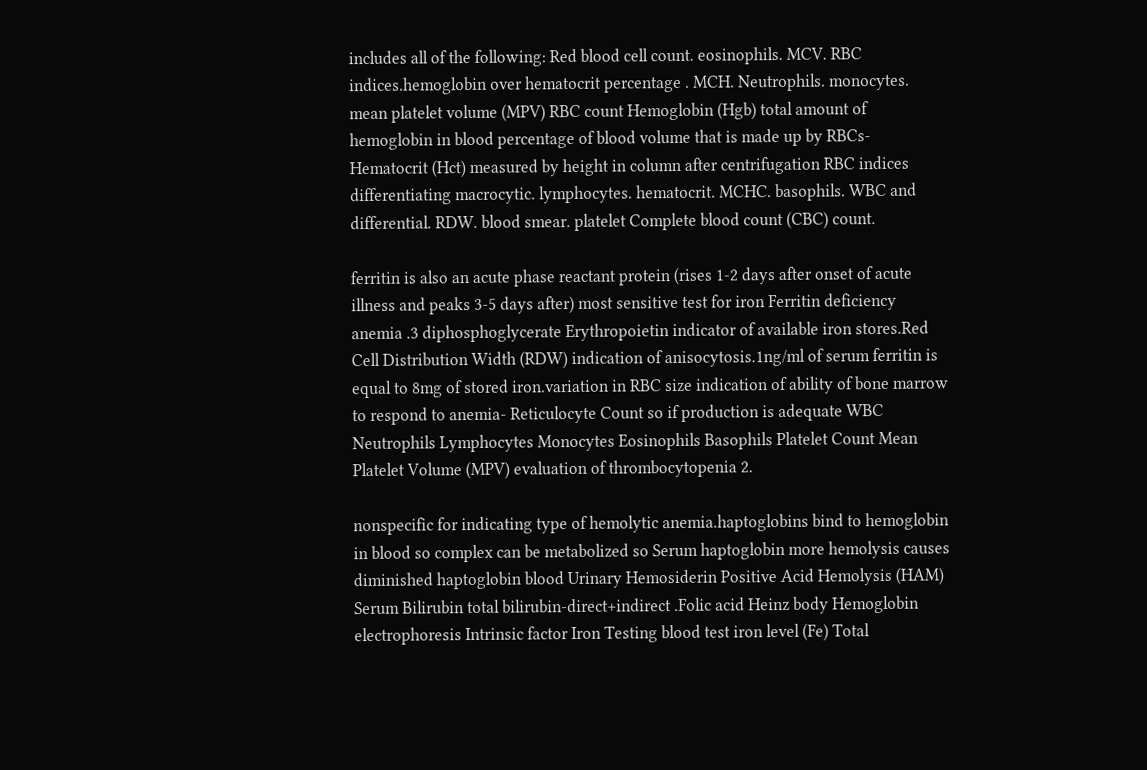includes all of the following: Red blood cell count. eosinophils. MCV. RBC indices.hemoglobin over hematocrit percentage . MCH. Neutrophils. monocytes. mean platelet volume (MPV) RBC count Hemoglobin (Hgb) total amount of hemoglobin in blood percentage of blood volume that is made up by RBCs- Hematocrit (Hct) measured by height in column after centrifugation RBC indices differentiating macrocytic. lymphocytes. hematocrit. MCHC. basophils. WBC and differential. RDW. blood smear. platelet Complete blood count (CBC) count.

ferritin is also an acute phase reactant protein (rises 1-2 days after onset of acute illness and peaks 3-5 days after) most sensitive test for iron Ferritin deficiency anemia .3 diphosphoglycerate Erythropoietin indicator of available iron stores.Red Cell Distribution Width (RDW) indication of anisocytosis.1ng/ml of serum ferritin is equal to 8mg of stored iron.variation in RBC size indication of ability of bone marrow to respond to anemia- Reticulocyte Count so if production is adequate WBC Neutrophils Lymphocytes Monocytes Eosinophils Basophils Platelet Count Mean Platelet Volume (MPV) evaluation of thrombocytopenia 2.

nonspecific for indicating type of hemolytic anemia.haptoglobins bind to hemoglobin in blood so complex can be metabolized so Serum haptoglobin more hemolysis causes diminished haptoglobin blood Urinary Hemosiderin Positive Acid Hemolysis (HAM) Serum Bilirubin total bilirubin-direct+indirect .Folic acid Heinz body Hemoglobin electrophoresis Intrinsic factor Iron Testing blood test iron level (Fe) Total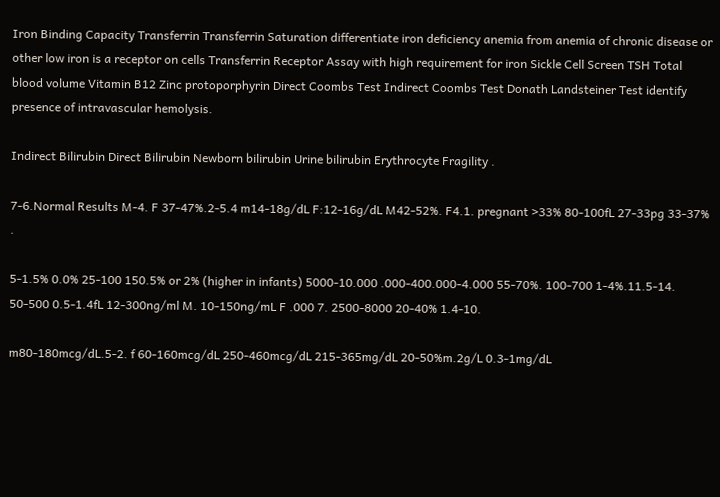Iron Binding Capacity Transferrin Transferrin Saturation differentiate iron deficiency anemia from anemia of chronic disease or other low iron is a receptor on cells Transferrin Receptor Assay with high requirement for iron Sickle Cell Screen TSH Total blood volume Vitamin B12 Zinc protoporphyrin Direct Coombs Test Indirect Coombs Test Donath Landsteiner Test identify presence of intravascular hemolysis.

Indirect Bilirubin Direct Bilirubin Newborn bilirubin Urine bilirubin Erythrocyte Fragility .

7-6.Normal Results M-4. F 37-47%.2-5.4 m14-18g/dL F:12-16g/dL M42-52%. F4.1. pregnant >33% 80-100fL 27-33pg 33-37% .

5-1.5% 0.0% 25-100 150.5% or 2% (higher in infants) 5000-10.000 .000-400.000-4.000 55-70%. 100-700 1-4%.11.5-14. 50-500 0.5-1.4fL 12-300ng/ml M. 10-150ng/mL F .000 7. 2500-8000 20-40% 1.4-10.

m80-180mcg/dL.5-2. f 60-160mcg/dL 250-460mcg/dL 215-365mg/dL 20-50%m.2g/L 0.3-1mg/dL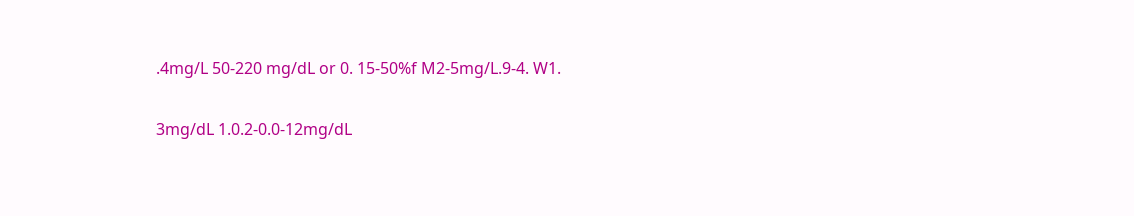.4mg/L 50-220 mg/dL or 0. 15-50%f M2-5mg/L.9-4. W1.

3mg/dL 1.0.2-0.0-12mg/dL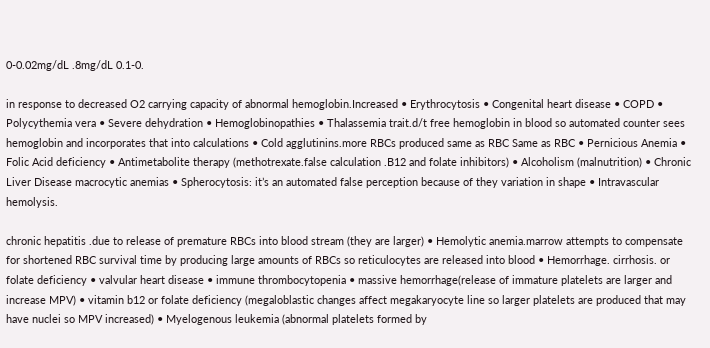0-0.02mg/dL .8mg/dL 0.1-0.

in response to decreased O2 carrying capacity of abnormal hemoglobin.Increased • Erythrocytosis • Congenital heart disease • COPD • Polycythemia vera • Severe dehydration • Hemoglobinopathies • Thalassemia trait.d/t free hemoglobin in blood so automated counter sees hemoglobin and incorporates that into calculations • Cold agglutinins.more RBCs produced same as RBC Same as RBC • Pernicious Anemia • Folic Acid deficiency • Antimetabolite therapy (methotrexate.false calculation .B12 and folate inhibitors) • Alcoholism (malnutrition) • Chronic Liver Disease macrocytic anemias • Spherocytosis: it’s an automated false perception because of they variation in shape • Intravascular hemolysis.

chronic hepatitis .due to release of premature RBCs into blood stream (they are larger) • Hemolytic anemia.marrow attempts to compensate for shortened RBC survival time by producing large amounts of RBCs so reticulocytes are released into blood • Hemorrhage. cirrhosis. or folate deficiency • valvular heart disease • immune thrombocytopenia • massive hemorrhage(release of immature platelets are larger and increase MPV) • vitamin b12 or folate deficiency (megaloblastic changes affect megakaryocyte line so larger platelets are produced that may have nuclei so MPV increased) • Myelogenous leukemia (abnormal platelets formed by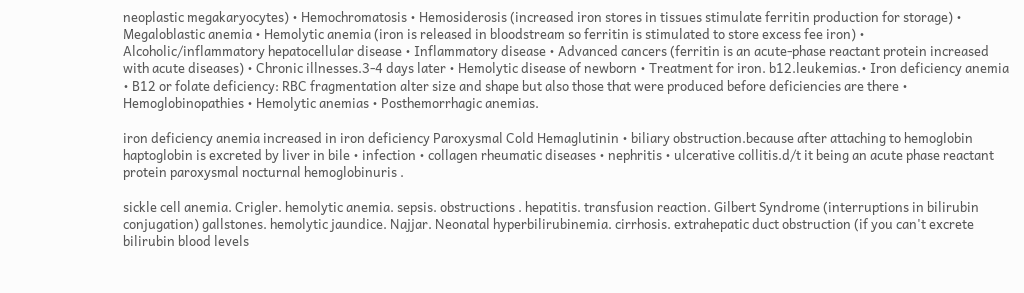neoplastic megakaryocytes) • Hemochromatosis • Hemosiderosis (increased iron stores in tissues stimulate ferritin production for storage) • Megaloblastic anemia • Hemolytic anemia (iron is released in bloodstream so ferritin is stimulated to store excess fee iron) • Alcoholic/inflammatory hepatocellular disease • Inflammatory disease • Advanced cancers (ferritin is an acute-phase reactant protein increased with acute diseases) • Chronic illnesses.3-4 days later • Hemolytic disease of newborn • Treatment for iron. b12.leukemias.• Iron deficiency anemia • B12 or folate deficiency: RBC fragmentation alter size and shape but also those that were produced before deficiencies are there • Hemoglobinopathies • Hemolytic anemias • Posthemorrhagic anemias.

iron deficiency anemia increased in iron deficiency Paroxysmal Cold Hemaglutinin • biliary obstruction.because after attaching to hemoglobin haptoglobin is excreted by liver in bile • infection • collagen rheumatic diseases • nephritis • ulcerative collitis.d/t it being an acute phase reactant protein paroxysmal nocturnal hemoglobinuris .

sickle cell anemia. Crigler. hemolytic anemia. sepsis. obstructions . hepatitis. transfusion reaction. Gilbert Syndrome (interruptions in bilirubin conjugation) gallstones. hemolytic jaundice. Najjar. Neonatal hyperbilirubinemia. cirrhosis. extrahepatic duct obstruction (if you can't excrete bilirubin blood levels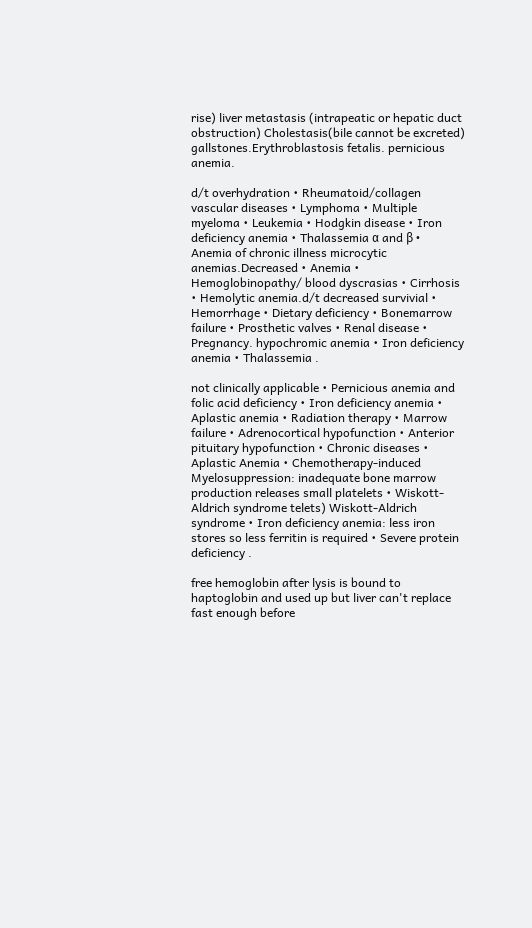rise) liver metastasis (intrapeatic or hepatic duct obstruction) Cholestasis(bile cannot be excreted) gallstones.Erythroblastosis fetalis. pernicious anemia.

d/t overhydration • Rheumatoid/collagen vascular diseases • Lymphoma • Multiple myeloma • Leukemia • Hodgkin disease • Iron deficiency anemia • Thalassemia α and β • Anemia of chronic illness microcytic anemias.Decreased • Anemia • Hemoglobinopathy/ blood dyscrasias • Cirrhosis • Hemolytic anemia.d/t decreased survivial • Hemorrhage • Dietary deficiency • Bonemarrow failure • Prosthetic valves • Renal disease • Pregnancy. hypochromic anemia • Iron deficiency anemia • Thalassemia .

not clinically applicable • Pernicious anemia and folic acid deficiency • Iron deficiency anemia • Aplastic anemia • Radiation therapy • Marrow failure • Adrenocortical hypofunction • Anterior pituitary hypofunction • Chronic diseases • Aplastic Anemia • Chemotherapy-induced Myelosuppression: inadequate bone marrow production releases small platelets • Wiskott-Aldrich syndrome telets) Wiskott-Aldrich syndrome • Iron deficiency anemia: less iron stores so less ferritin is required • Severe protein deficiency .

free hemoglobin after lysis is bound to haptoglobin and used up but liver can't replace fast enough before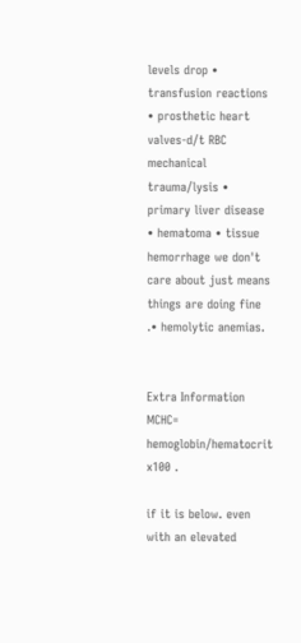levels drop • transfusion reactions • prosthetic heart valves-d/t RBC mechanical trauma/lysis • primary liver disease • hematoma • tissue hemorrhage we don't care about just means things are doing fine .• hemolytic anemias.


Extra Information MCHC= hemoglobin/hematocrit x100 .

if it is below. even with an elevated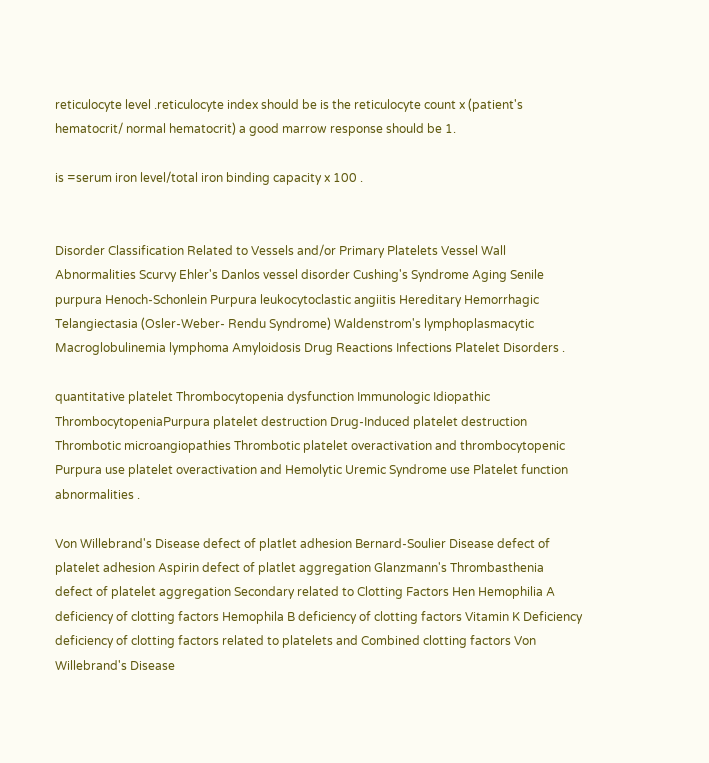reticulocyte level .reticulocyte index should be is the reticulocyte count x (patient's hematocrit/ normal hematocrit) a good marrow response should be 1.

is =serum iron level/total iron binding capacity x 100 .


Disorder Classification Related to Vessels and/or Primary Platelets Vessel Wall Abnormalities Scurvy Ehler's Danlos vessel disorder Cushing's Syndrome Aging Senile purpura Henoch-Schonlein Purpura leukocytoclastic angiitis Hereditary Hemorrhagic Telangiectasia (Osler-Weber- Rendu Syndrome) Waldenstrom's lymphoplasmacytic Macroglobulinemia lymphoma Amyloidosis Drug Reactions Infections Platelet Disorders .

quantitative platelet Thrombocytopenia dysfunction Immunologic Idiopathic ThrombocytopeniaPurpura platelet destruction Drug-Induced platelet destruction Thrombotic microangiopathies Thrombotic platelet overactivation and thrombocytopenic Purpura use platelet overactivation and Hemolytic Uremic Syndrome use Platelet function abnormalities .

Von Willebrand's Disease defect of platlet adhesion Bernard-Soulier Disease defect of platelet adhesion Aspirin defect of platlet aggregation Glanzmann's Thrombasthenia defect of platelet aggregation Secondary related to Clotting Factors Hen Hemophilia A deficiency of clotting factors Hemophila B deficiency of clotting factors Vitamin K Deficiency deficiency of clotting factors related to platelets and Combined clotting factors Von Willebrand's Disease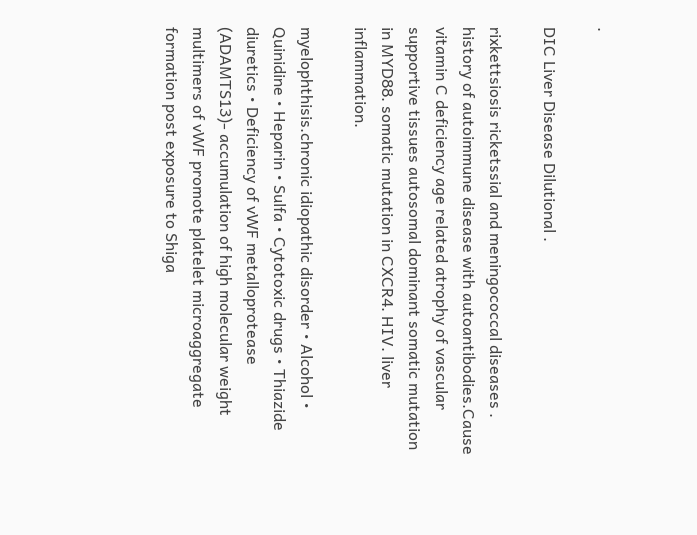.

DIC Liver Disease Dilutional .

rixkettsiosis ricketssial and meningococcal diseases . history of autoimmune disease with autoantibodies.Cause vitamin C deficiency age related atrophy of vascular supportive tissues autosomal dominant somatic mutation in MYD88. somatic mutation in CXCR4. HIV. liver inflammation.

myelophthisis.chronic idiopathic disorder • Alcohol • Quinidine • Heparin • Sulfa • Cytotoxic drugs • Thiazide diuretics • Deficiency of vWF metalloprotease (ADAMTS13)- accumulation of high molecular weight multimers of vWF promote platelet microaggregate formation post exposure to Shiga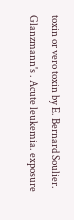toxin or vero toxin by E. Bernard Soulier. Glanzmann's . Acute leukemia. exposure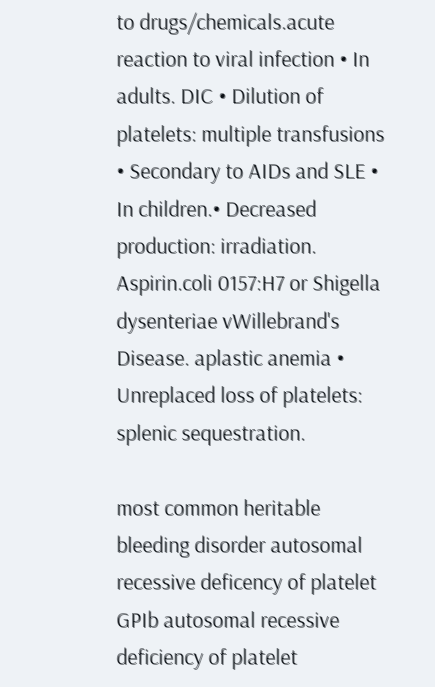to drugs/chemicals.acute reaction to viral infection • In adults. DIC • Dilution of platelets: multiple transfusions • Secondary to AIDs and SLE • In children.• Decreased production: irradiation. Aspirin.coli 0157:H7 or Shigella dysenteriae vWillebrand's Disease. aplastic anemia • Unreplaced loss of platelets: splenic sequestration.

most common heritable bleeding disorder autosomal recessive deficency of platelet GPIb autosomal recessive deficiency of platelet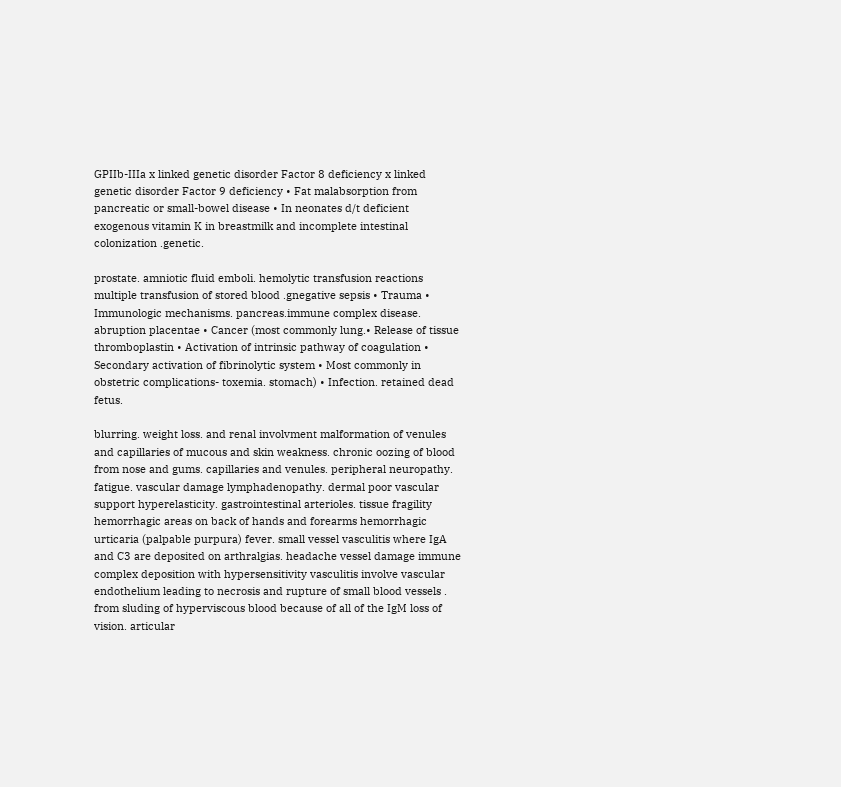GPIIb-IIIa x linked genetic disorder Factor 8 deficiency x linked genetic disorder Factor 9 deficiency • Fat malabsorption from pancreatic or small-bowel disease • In neonates d/t deficient exogenous vitamin K in breastmilk and incomplete intestinal colonization .genetic.

prostate. amniotic fluid emboli. hemolytic transfusion reactions multiple transfusion of stored blood .gnegative sepsis • Trauma • Immunologic mechanisms. pancreas.immune complex disease. abruption placentae • Cancer (most commonly lung.• Release of tissue thromboplastin • Activation of intrinsic pathway of coagulation • Secondary activation of fibrinolytic system • Most commonly in obstetric complications- toxemia. stomach) • Infection. retained dead fetus.

blurring. weight loss. and renal involvment malformation of venules and capillaries of mucous and skin weakness. chronic oozing of blood from nose and gums. capillaries and venules. peripheral neuropathy. fatigue. vascular damage lymphadenopathy. dermal poor vascular support hyperelasticity. gastrointestinal arterioles. tissue fragility hemorrhagic areas on back of hands and forearms hemorrhagic urticaria (palpable purpura) fever. small vessel vasculitis where IgA and C3 are deposited on arthralgias. headache vessel damage immune complex deposition with hypersensitivity vasculitis involve vascular endothelium leading to necrosis and rupture of small blood vessels . from sluding of hyperviscous blood because of all of the IgM loss of vision. articular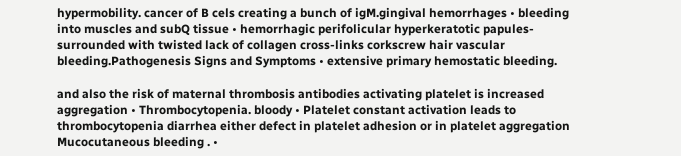hypermobility. cancer of B cels creating a bunch of igM.gingival hemorrhages • bleeding into muscles and subQ tissue • hemorrhagic perifolicular hyperkeratotic papules- surrounded with twisted lack of collagen cross-links corkscrew hair vascular bleeding.Pathogenesis Signs and Symptoms • extensive primary hemostatic bleeding.

and also the risk of maternal thrombosis antibodies activating platelet is increased aggregation • Thrombocytopenia. bloody • Platelet constant activation leads to thrombocytopenia diarrhea either defect in platelet adhesion or in platelet aggregation Mucocutaneous bleeding . •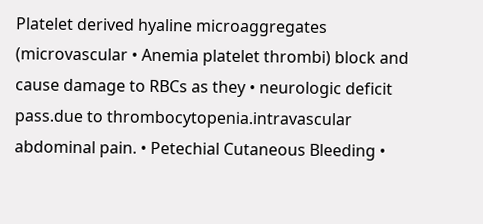Platelet derived hyaline microaggregates (microvascular • Anemia platelet thrombi) block and cause damage to RBCs as they • neurologic deficit pass.due to thrombocytopenia.intravascular abdominal pain. • Petechial Cutaneous Bleeding •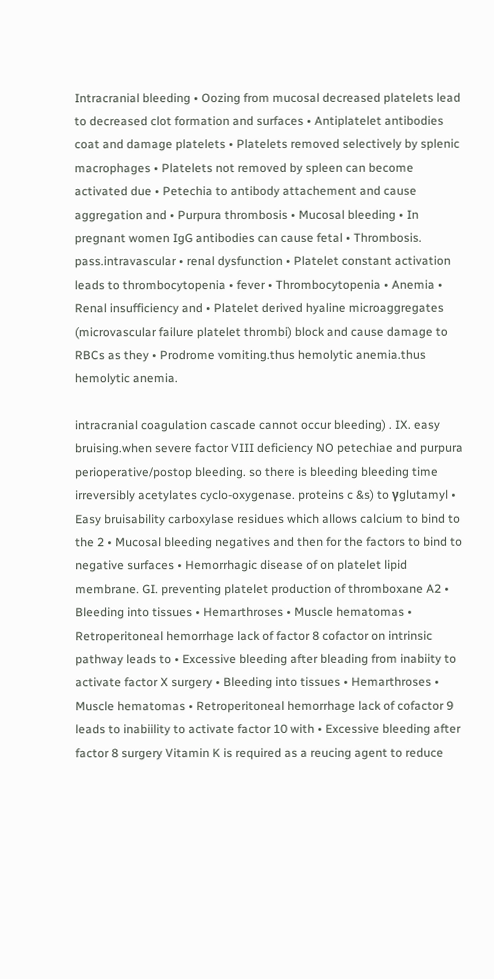Intracranial bleeding • Oozing from mucosal decreased platelets lead to decreased clot formation and surfaces • Antiplatelet antibodies coat and damage platelets • Platelets removed selectively by splenic macrophages • Platelets not removed by spleen can become activated due • Petechia to antibody attachement and cause aggregation and • Purpura thrombosis • Mucosal bleeding • In pregnant women IgG antibodies can cause fetal • Thrombosis. pass.intravascular • renal dysfunction • Platelet constant activation leads to thrombocytopenia • fever • Thrombocytopenia • Anemia • Renal insufficiency and • Platelet derived hyaline microaggregates (microvascular failure platelet thrombi) block and cause damage to RBCs as they • Prodrome vomiting.thus hemolytic anemia.thus hemolytic anemia.

intracranial coagulation cascade cannot occur bleeding) . IX. easy bruising.when severe factor VIII deficiency NO petechiae and purpura perioperative/postop bleeding. so there is bleeding bleeding time irreversibly acetylates cyclo-oxygenase. proteins c &s) to γglutamyl • Easy bruisability carboxylase residues which allows calcium to bind to the 2 • Mucosal bleeding negatives and then for the factors to bind to negative surfaces • Hemorrhagic disease of on platelet lipid membrane. GI. preventing platelet production of thromboxane A2 • Bleeding into tissues • Hemarthroses • Muscle hematomas • Retroperitoneal hemorrhage lack of factor 8 cofactor on intrinsic pathway leads to • Excessive bleeding after bleading from inabiity to activate factor X surgery • Bleeding into tissues • Hemarthroses • Muscle hematomas • Retroperitoneal hemorrhage lack of cofactor 9 leads to inabiility to activate factor 10 with • Excessive bleeding after factor 8 surgery Vitamin K is required as a reucing agent to reduce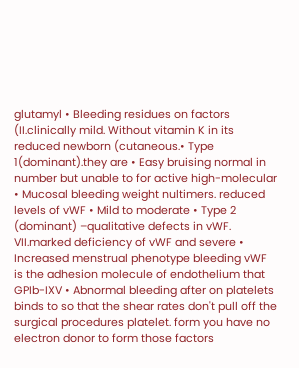glutamyl • Bleeding residues on factors (II.clinically mild. Without vitamin K in its reduced newborn (cutaneous.• Type 1(dominant).they are • Easy bruising normal in number but unable to for active high-molecular • Mucosal bleeding weight nultimers. reduced levels of vWF • Mild to moderate • Type 2 (dominant) –qualitative defects in vWF. VII.marked deficiency of vWF and severe • Increased menstrual phenotype bleeding vWF is the adhesion molecule of endothelium that GPIb-IXV • Abnormal bleeding after on platelets binds to so that the shear rates don't pull off the surgical procedures platelet. form you have no electron donor to form those factors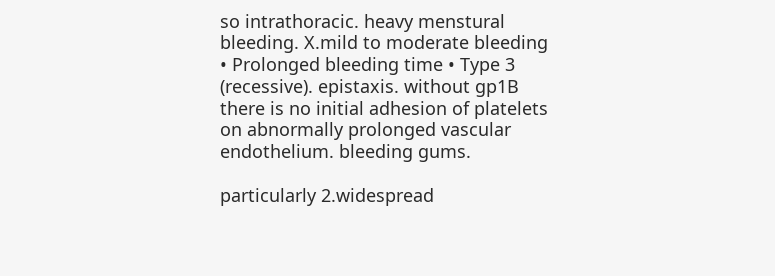so intrathoracic. heavy menstural bleeding. X.mild to moderate bleeding • Prolonged bleeding time • Type 3 (recessive). epistaxis. without gp1B there is no initial adhesion of platelets on abnormally prolonged vascular endothelium. bleeding gums.

particularly 2.widespread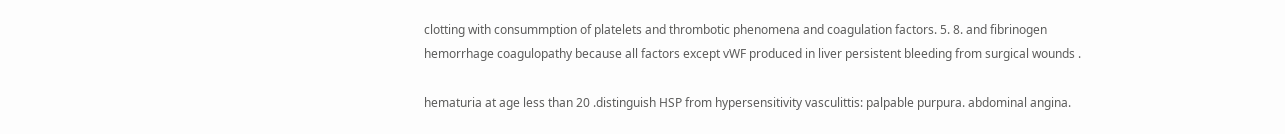clotting with consummption of platelets and thrombotic phenomena and coagulation factors. 5. 8. and fibrinogen hemorrhage coagulopathy because all factors except vWF produced in liver persistent bleeding from surgical wounds .

hematuria at age less than 20 .distinguish HSP from hypersensitivity vasculittis: palpable purpura. abdominal angina.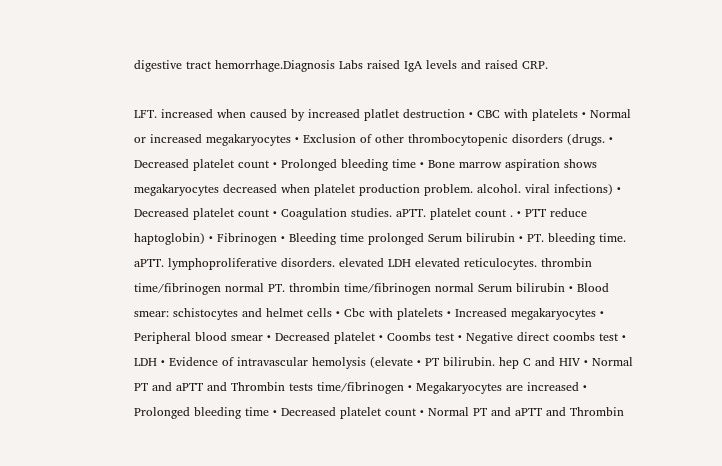digestive tract hemorrhage.Diagnosis Labs raised IgA levels and raised CRP.

LFT. increased when caused by increased platlet destruction • CBC with platelets • Normal or increased megakaryocytes • Exclusion of other thrombocytopenic disorders (drugs. • Decreased platelet count • Prolonged bleeding time • Bone marrow aspiration shows megakaryocytes decreased when platelet production problem. alcohol. viral infections) • Decreased platelet count • Coagulation studies. aPTT. platelet count . • PTT reduce haptoglobin) • Fibrinogen • Bleeding time prolonged Serum bilirubin • PT. bleeding time. aPTT. lymphoproliferative disorders. elevated LDH elevated reticulocytes. thrombin time/fibrinogen normal PT. thrombin time/fibrinogen normal Serum bilirubin • Blood smear: schistocytes and helmet cells • Cbc with platelets • Increased megakaryocytes • Peripheral blood smear • Decreased platelet • Coombs test • Negative direct coombs test • LDH • Evidence of intravascular hemolysis (elevate • PT bilirubin. hep C and HIV • Normal PT and aPTT and Thrombin tests time/fibrinogen • Megakaryocytes are increased • Prolonged bleeding time • Decreased platelet count • Normal PT and aPTT and Thrombin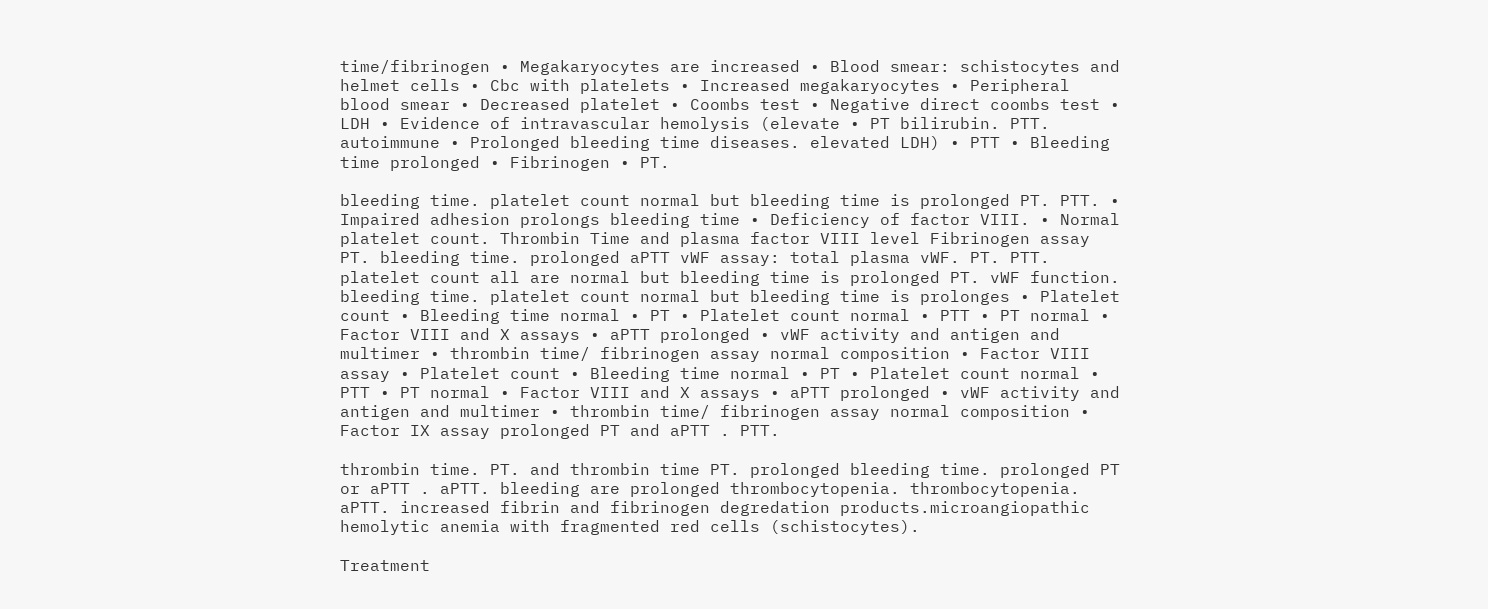time/fibrinogen • Megakaryocytes are increased • Blood smear: schistocytes and helmet cells • Cbc with platelets • Increased megakaryocytes • Peripheral blood smear • Decreased platelet • Coombs test • Negative direct coombs test • LDH • Evidence of intravascular hemolysis (elevate • PT bilirubin. PTT. autoimmune • Prolonged bleeding time diseases. elevated LDH) • PTT • Bleeding time prolonged • Fibrinogen • PT.

bleeding time. platelet count normal but bleeding time is prolonged PT. PTT. • Impaired adhesion prolongs bleeding time • Deficiency of factor VIII. • Normal platelet count. Thrombin Time and plasma factor VIII level Fibrinogen assay PT. bleeding time. prolonged aPTT vWF assay: total plasma vWF. PT. PTT. platelet count all are normal but bleeding time is prolonged PT. vWF function. bleeding time. platelet count normal but bleeding time is prolonges • Platelet count • Bleeding time normal • PT • Platelet count normal • PTT • PT normal • Factor VIII and X assays • aPTT prolonged • vWF activity and antigen and multimer • thrombin time/ fibrinogen assay normal composition • Factor VIII assay • Platelet count • Bleeding time normal • PT • Platelet count normal • PTT • PT normal • Factor VIII and X assays • aPTT prolonged • vWF activity and antigen and multimer • thrombin time/ fibrinogen assay normal composition • Factor IX assay prolonged PT and aPTT . PTT.

thrombin time. PT. and thrombin time PT. prolonged bleeding time. prolonged PT or aPTT . aPTT. bleeding are prolonged thrombocytopenia. thrombocytopenia. aPTT. increased fibrin and fibrinogen degredation products.microangiopathic hemolytic anemia with fragmented red cells (schistocytes).

Treatment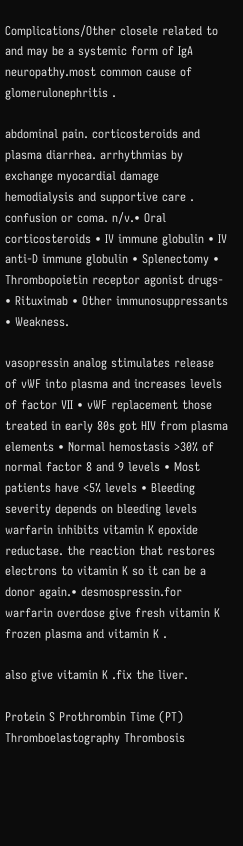Complications/Other closele related to and may be a systemic form of IgA neuropathy.most common cause of glomerulonephritis .

abdominal pain. corticosteroids and plasma diarrhea. arrhythmias by exchange myocardial damage hemodialysis and supportive care . confusion or coma. n/v.• Oral corticosteroids • IV immune globulin • IV anti-D immune globulin • Splenectomy • Thrombopoietin receptor agonist drugs- • Rituximab • Other immunosuppressants • Weakness.

vasopressin analog stimulates release of vWF into plasma and increases levels of factor VII • vWF replacement those treated in early 80s got HIV from plasma elements • Normal hemostasis >30% of normal factor 8 and 9 levels • Most patients have <5% levels • Bleeding severity depends on bleeding levels warfarin inhibits vitamin K epoxide reductase. the reaction that restores electrons to vitamin K so it can be a donor again.• desmospressin.for warfarin overdose give fresh vitamin K frozen plasma and vitamin K .

also give vitamin K .fix the liver.

Protein S Prothrombin Time (PT) Thromboelastography Thrombosis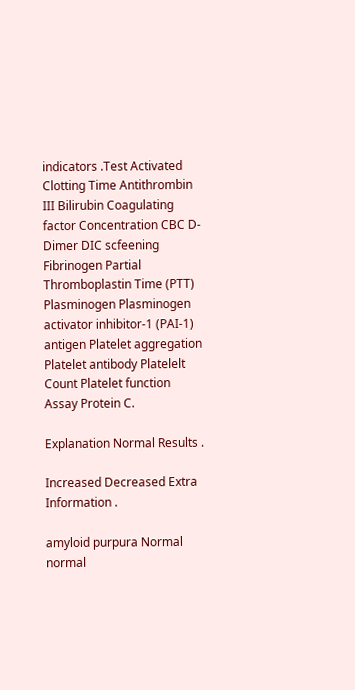indicators .Test Activated Clotting Time Antithrombin III Bilirubin Coagulating factor Concentration CBC D-Dimer DIC scfeening Fibrinogen Partial Thromboplastin Time (PTT) Plasminogen Plasminogen activator inhibitor-1 (PAI-1) antigen Platelet aggregation Platelet antibody Platelelt Count Platelet function Assay Protein C.

Explanation Normal Results .

Increased Decreased Extra Information .

amyloid purpura Normal normal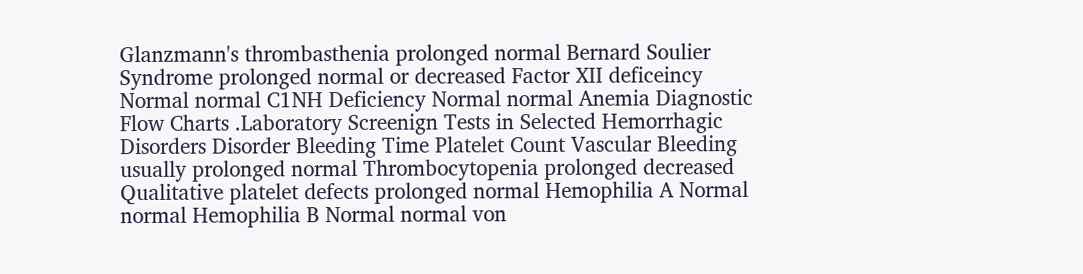Glanzmann's thrombasthenia prolonged normal Bernard Soulier Syndrome prolonged normal or decreased Factor XII deficeincy Normal normal C1NH Deficiency Normal normal Anemia Diagnostic Flow Charts .Laboratory Screenign Tests in Selected Hemorrhagic Disorders Disorder Bleeding Time Platelet Count Vascular Bleeding usually prolonged normal Thrombocytopenia prolonged decreased Qualitative platelet defects prolonged normal Hemophilia A Normal normal Hemophilia B Normal normal von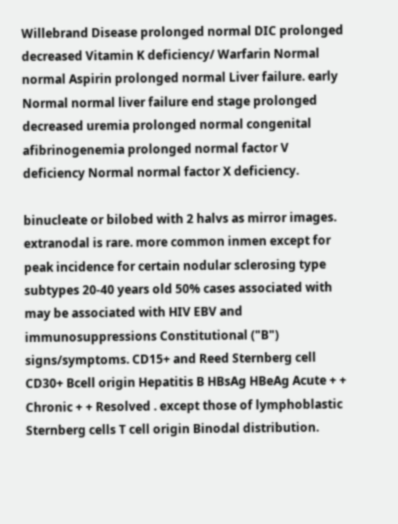Willebrand Disease prolonged normal DIC prolonged decreased Vitamin K deficiency/ Warfarin Normal normal Aspirin prolonged normal Liver failure. early Normal normal liver failure end stage prolonged decreased uremia prolonged normal congenital afibrinogenemia prolonged normal factor V deficiency Normal normal factor X deficiency.

binucleate or bilobed with 2 halvs as mirror images. extranodal is rare. more common inmen except for peak incidence for certain nodular sclerosing type subtypes 20-40 years old 50% cases associated with may be associated with HIV EBV and immunosuppressions Constitutional ("B") signs/symptoms. CD15+ and Reed Sternberg cell CD30+ Bcell origin Hepatitis B HBsAg HBeAg Acute + + Chronic + + Resolved . except those of lymphoblastic Sternberg cells T cell origin Binodal distribution.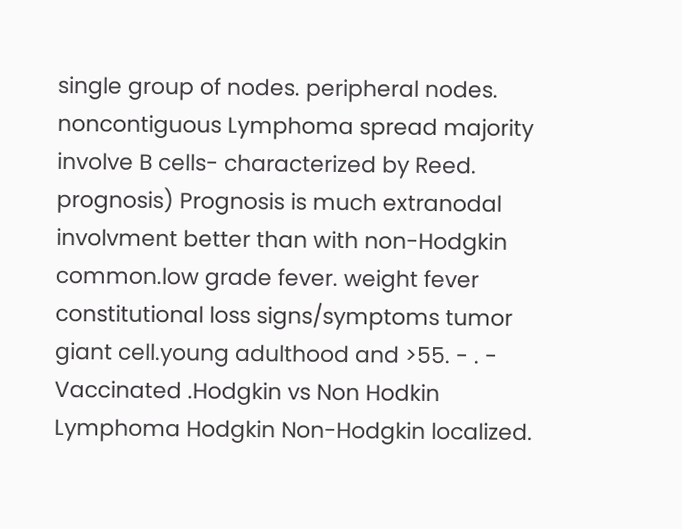single group of nodes. peripheral nodes. noncontiguous Lymphoma spread majority involve B cells- characterized by Reed. prognosis) Prognosis is much extranodal involvment better than with non-Hodgkin common.low grade fever. weight fever constitutional loss signs/symptoms tumor giant cell.young adulthood and >55. - . - Vaccinated .Hodgkin vs Non Hodkin Lymphoma Hodgkin Non-Hodgkin localized.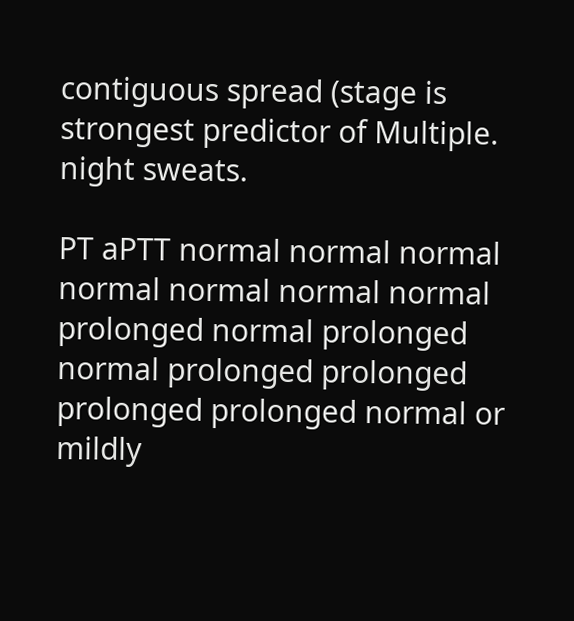contiguous spread (stage is strongest predictor of Multiple. night sweats.

PT aPTT normal normal normal normal normal normal normal prolonged normal prolonged normal prolonged prolonged prolonged prolonged normal or mildly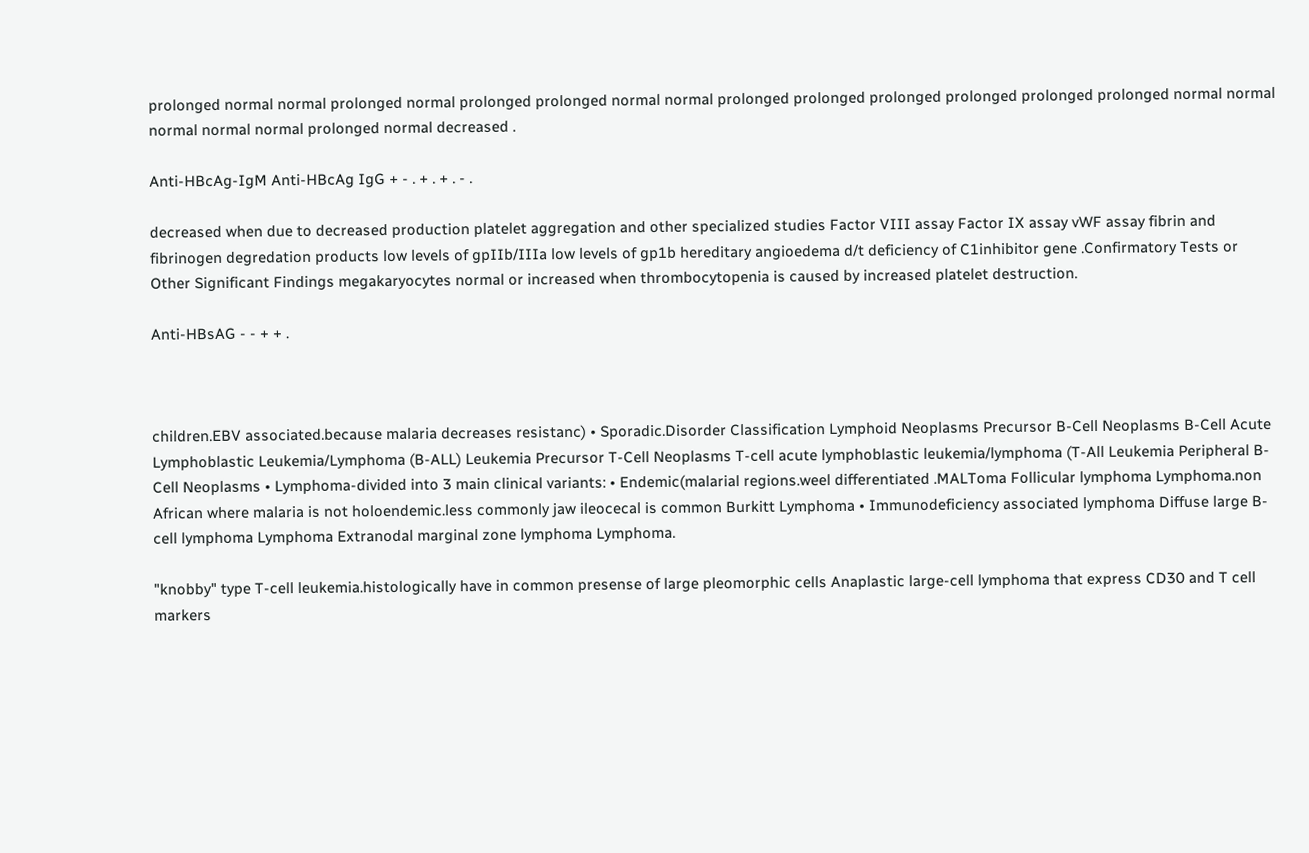prolonged normal normal prolonged normal prolonged prolonged normal normal prolonged prolonged prolonged prolonged prolonged prolonged normal normal normal normal normal prolonged normal decreased .

Anti-HBcAg-IgM Anti-HBcAg IgG + - . + . + . - .

decreased when due to decreased production platelet aggregation and other specialized studies Factor VIII assay Factor IX assay vWF assay fibrin and fibrinogen degredation products low levels of gpIIb/IIIa low levels of gp1b hereditary angioedema d/t deficiency of C1inhibitor gene .Confirmatory Tests or Other Significant Findings megakaryocytes normal or increased when thrombocytopenia is caused by increased platelet destruction.

Anti-HBsAG - - + + .



children.EBV associated.because malaria decreases resistanc) • Sporadic.Disorder Classification Lymphoid Neoplasms Precursor B-Cell Neoplasms B-Cell Acute Lymphoblastic Leukemia/Lymphoma (B-ALL) Leukemia Precursor T-Cell Neoplasms T-cell acute lymphoblastic leukemia/lymphoma (T-All Leukemia Peripheral B-Cell Neoplasms • Lymphoma-divided into 3 main clinical variants: • Endemic(malarial regions.weel differentiated .MALToma Follicular lymphoma Lymphoma.non African where malaria is not holoendemic.less commonly jaw ileocecal is common Burkitt Lymphoma • Immunodeficiency associated lymphoma Diffuse large B-cell lymphoma Lymphoma Extranodal marginal zone lymphoma Lymphoma.

"knobby" type T-cell leukemia.histologically have in common presense of large pleomorphic cells Anaplastic large-cell lymphoma that express CD30 and T cell markers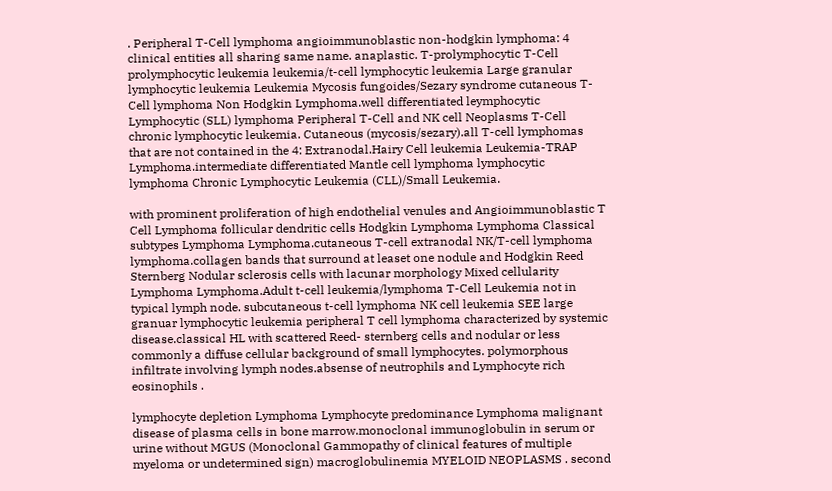. Peripheral T-Cell lymphoma angioimmunoblastic non-hodgkin lymphoma: 4 clinical entities all sharing same name. anaplastic. T-prolymphocytic T-Cell prolymphocytic leukemia leukemia/t-cell lymphocytic leukemia Large granular lymphocytic leukemia Leukemia Mycosis fungoides/Sezary syndrome cutaneous T-Cell lymphoma Non Hodgkin Lymphoma.well differentiated leymphocytic Lymphocytic (SLL) lymphoma Peripheral T-Cell and NK cell Neoplasms T-Cell chronic lymphocytic leukemia. Cutaneous (mycosis/sezary).all T-cell lymphomas that are not contained in the 4: Extranodal.Hairy Cell leukemia Leukemia-TRAP Lymphoma.intermediate differentiated Mantle cell lymphoma lymphocytic lymphoma Chronic Lymphocytic Leukemia (CLL)/Small Leukemia.

with prominent proliferation of high endothelial venules and Angioimmunoblastic T Cell Lymphoma follicular dendritic cells Hodgkin Lymphoma Lymphoma Classical subtypes Lymphoma Lymphoma.cutaneous T-cell extranodal NK/T-cell lymphoma lymphoma.collagen bands that surround at leaset one nodule and Hodgkin Reed Sternberg Nodular sclerosis cells with lacunar morphology Mixed cellularity Lymphoma Lymphoma.Adult t-cell leukemia/lymphoma T-Cell Leukemia not in typical lymph node. subcutaneous t-cell lymphoma NK cell leukemia SEE large granuar lymphocytic leukemia peripheral T cell lymphoma characterized by systemic disease.classical HL with scattered Reed- sternberg cells and nodular or less commonly a diffuse cellular background of small lymphocytes. polymorphous infiltrate involving lymph nodes.absense of neutrophils and Lymphocyte rich eosinophils .

lymphocyte depletion Lymphoma Lymphocyte predominance Lymphoma malignant disease of plasma cells in bone marrow.monoclonal immunoglobulin in serum or urine without MGUS (Monoclonal Gammopathy of clinical features of multiple myeloma or undetermined sign) macroglobulinemia MYELOID NEOPLASMS . second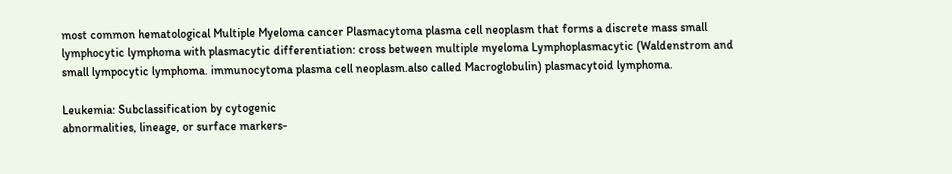most common hematological Multiple Myeloma cancer Plasmacytoma plasma cell neoplasm that forms a discrete mass small lymphocytic lymphoma with plasmacytic differentiation: cross between multiple myeloma Lymphoplasmacytic (Waldenstrom and small lympocytic lymphoma. immunocytoma plasma cell neoplasm.also called Macroglobulin) plasmacytoid lymphoma.

Leukemia: Subclassification by cytogenic
abnormalities, lineage, or surface markers-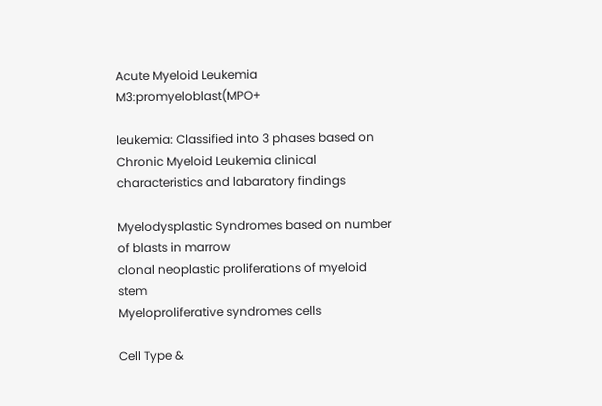Acute Myeloid Leukemia M3:promyeloblast(MPO+

leukemia: Classified into 3 phases based on
Chronic Myeloid Leukemia clinical characteristics and labaratory findings

Myelodysplastic Syndromes based on number of blasts in marrow
clonal neoplastic proliferations of myeloid stem
Myeloproliferative syndromes cells

Cell Type &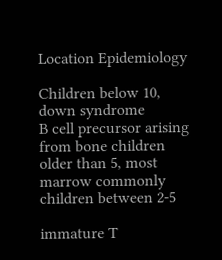Location Epidemiology

Children below 10, down syndrome
B cell precursor arising from bone children older than 5, most
marrow commonly children between 2-5

immature T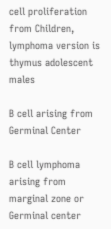cell proliferation from Children, lymphoma version is
thymus adolescent males

B cell arising from Germinal Center

B cell lymphoma arising from
marginal zone or Germinal center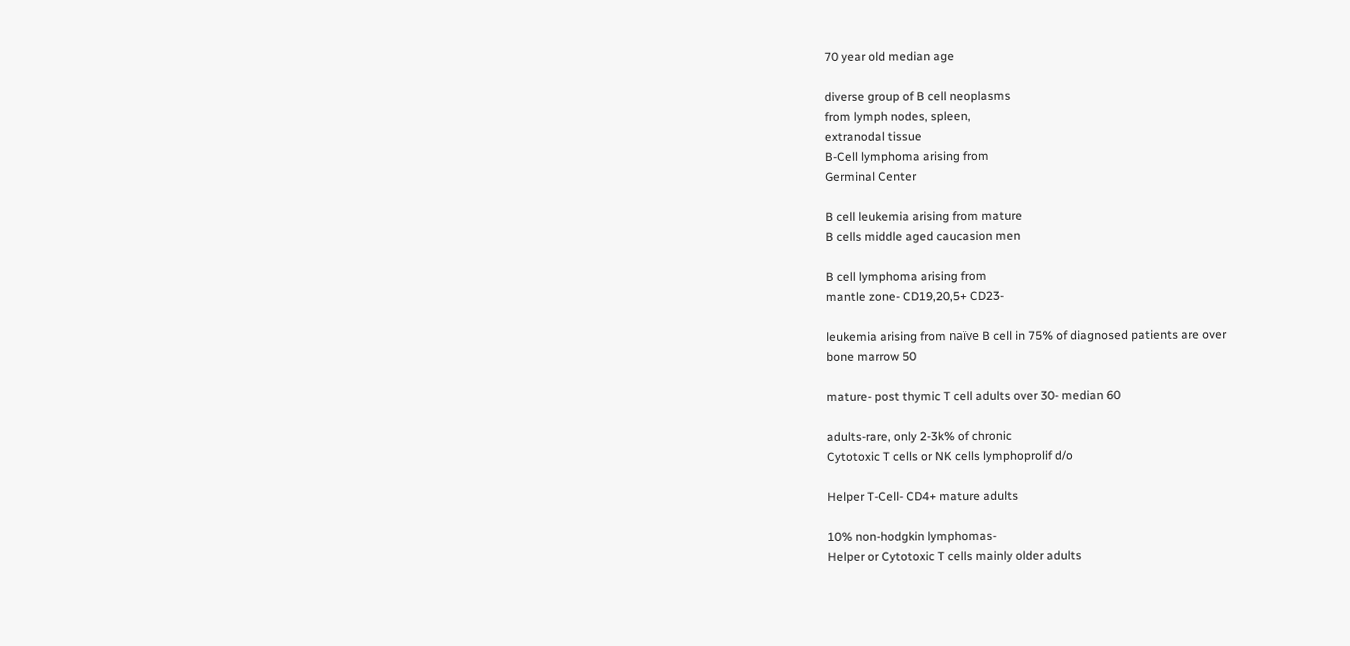70 year old median age

diverse group of B cell neoplasms
from lymph nodes, spleen,
extranodal tissue
B-Cell lymphoma arising from
Germinal Center

B cell leukemia arising from mature
B cells middle aged caucasion men

B cell lymphoma arising from
mantle zone- CD19,20,5+ CD23-

leukemia arising from naïve B cell in 75% of diagnosed patients are over
bone marrow 50

mature- post thymic T cell adults over 30- median 60

adults-rare, only 2-3k% of chronic
Cytotoxic T cells or NK cells lymphoprolif d/o

Helper T-Cell- CD4+ mature adults

10% non-hodgkin lymphomas-
Helper or Cytotoxic T cells mainly older adults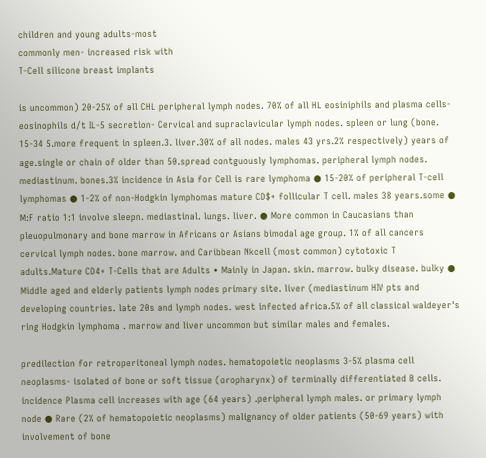children and young adults-most
commonly men- increased risk with
T-Cell silicone breast implants

is uncommon) 20-25% of all CHL peripheral lymph nodes. 70% of all HL eosiniphils and plasma cells- eosinophils d/t IL-5 secretion- Cervical and supraclavicular lymph nodes. spleen or lung (bone. 15-34 5.more frequent in spleen.3. liver.30% of all nodes. males 43 yrs.2% respectively) years of age.single or chain of older than 50.spread contguously lymphomas. peripheral lymph nodes. mediastinum. bones.3% incidence in Asia for Cell is rare lymphoma ● 15-20% of peripheral T-cell lymphomas ● 1-2% of non-Hodgkin lymphomas mature CD$+ follicular T cell. males 38 years.some ● M:F ratio 1:1 involve sleepn. mediastinal. lungs. liver. ● More common in Caucasians than pleuopulmonary and bone marrow in Africans or Asians bimodal age group. 1% of all cancers cervical lymph nodes. bone marrow. and Caribbean Nkcell (most common) cytotoxic T adults.Mature CD4+ T-Cells that are Adults • Mainly in Japan. skin. marrow. bulky disease. bulky ● Middle aged and elderly patients lymph nodes primary site. liver (mediastinum HIV pts and developing countries. late 20s and lymph nodes. west infected africa.5% of all classical waldeyer's ring Hodgkin lymphoma . marrow and liver uncommon but similar males and females.

predilection for retroperitoneal lymph nodes. hematopoietic neoplasms 3-5% plasma cell neoplasms- isolated of bone or soft tissue (oropharynx) of terminally differentiated B cells. incidence Plasma cell increases with age (64 years) .peripheral lymph males. or primary lymph node ● Rare (2% of hematopoietic neoplasms) malignancy of older patients (50-69 years) with involvement of bone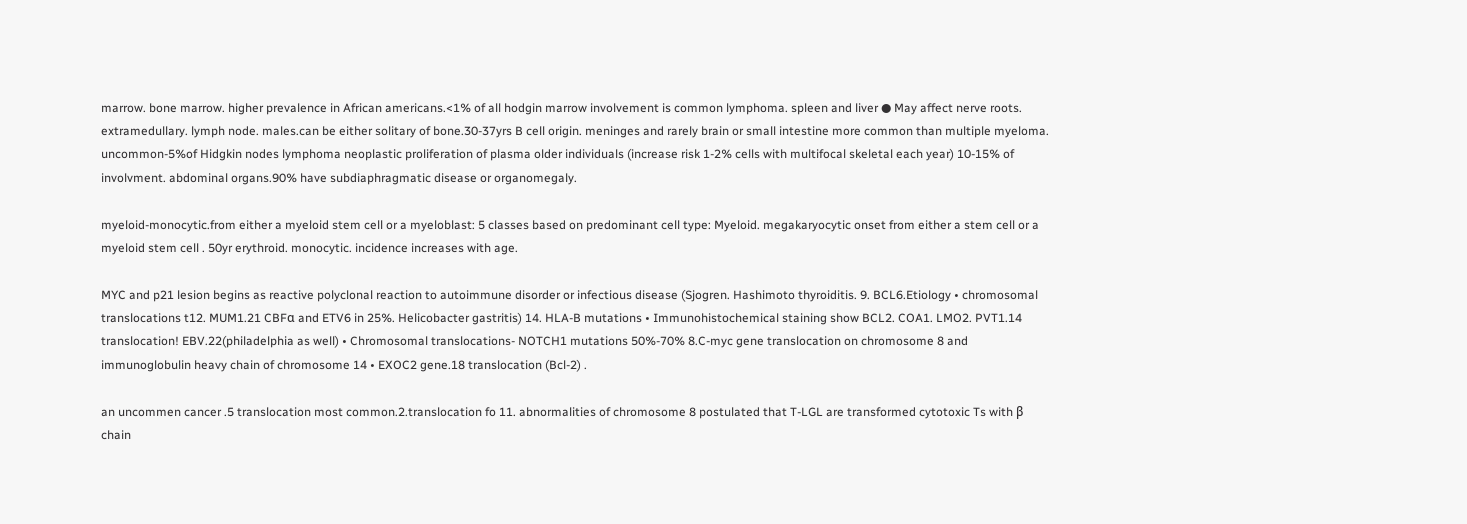marrow. bone marrow. higher prevalence in African americans.<1% of all hodgin marrow involvement is common lymphoma. spleen and liver ● May affect nerve roots. extramedullary. lymph node. males.can be either solitary of bone.30-37yrs B cell origin. meninges and rarely brain or small intestine more common than multiple myeloma. uncommon-5%of Hidgkin nodes lymphoma neoplastic proliferation of plasma older individuals (increase risk 1-2% cells with multifocal skeletal each year) 10-15% of involvment. abdominal organs.90% have subdiaphragmatic disease or organomegaly.

myeloid-monocytic.from either a myeloid stem cell or a myeloblast: 5 classes based on predominant cell type: Myeloid. megakaryocytic onset from either a stem cell or a myeloid stem cell . 50yr erythroid. monocytic. incidence increases with age.

MYC and p21 lesion begins as reactive polyclonal reaction to autoimmune disorder or infectious disease (Sjogren. Hashimoto thyroiditis. 9. BCL6.Etiology • chromosomal translocations t12. MUM1.21 CBFα and ETV6 in 25%. Helicobacter gastritis) 14. HLA-B mutations • Immunohistochemical staining show BCL2. COA1. LMO2. PVT1.14 translocation! EBV.22(philadelphia as well) • Chromosomal translocations- NOTCH1 mutations 50%-70% 8.C-myc gene translocation on chromosome 8 and immunoglobulin heavy chain of chromosome 14 • EXOC2 gene.18 translocation (Bcl-2) .

an uncommen cancer .5 translocation most common.2.translocation fo 11. abnormalities of chromosome 8 postulated that T-LGL are transformed cytotoxic Ts with β chain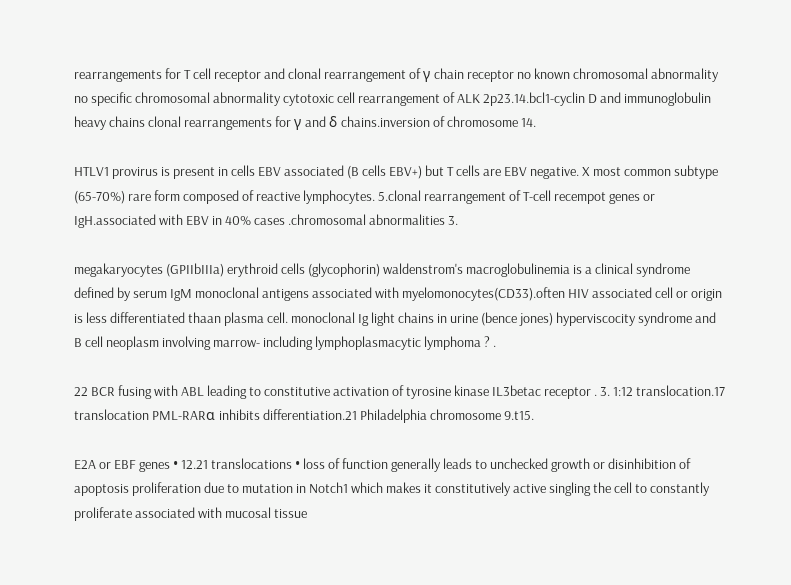rearrangements for T cell receptor and clonal rearrangement of γ chain receptor no known chromosomal abnormality no specific chromosomal abnormality cytotoxic cell rearrangement of ALK 2p23.14.bcl1-cyclin D and immunoglobulin heavy chains clonal rearrangements for γ and δ chains.inversion of chromosome 14.

HTLV1 provirus is present in cells EBV associated (B cells EBV+) but T cells are EBV negative. X most common subtype (65-70%) rare form composed of reactive lymphocytes. 5.clonal rearrangement of T-cell recempot genes or IgH.associated with EBV in 40% cases .chromosomal abnormalities 3.

megakaryocytes (GPIIbIIIa) erythroid cells (glycophorin) waldenstrom's macroglobulinemia is a clinical syndrome defined by serum IgM monoclonal antigens associated with myelomonocytes(CD33).often HIV associated cell or origin is less differentiated thaan plasma cell. monoclonal Ig light chains in urine (bence jones) hyperviscocity syndrome and B cell neoplasm involving marrow- including lymphoplasmacytic lymphoma ? .

22 BCR fusing with ABL leading to constitutive activation of tyrosine kinase IL3betac receptor . 3. 1:12 translocation.17 translocation PML-RARα inhibits differentiation.21 Philadelphia chromosome 9.t15.

E2A or EBF genes • 12.21 translocations • loss of function generally leads to unchecked growth or disinhibition of apoptosis proliferation due to mutation in Notch1 which makes it constitutively active singling the cell to constantly proliferate associated with mucosal tissue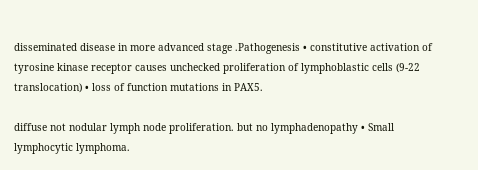disseminated disease in more advanced stage .Pathogenesis • constitutive activation of tyrosine kinase receptor causes unchecked proliferation of lymphoblastic cells (9-22 translocation) • loss of function mutations in PAX5.

diffuse not nodular lymph node proliferation. but no lymphadenopathy • Small lymphocytic lymphoma.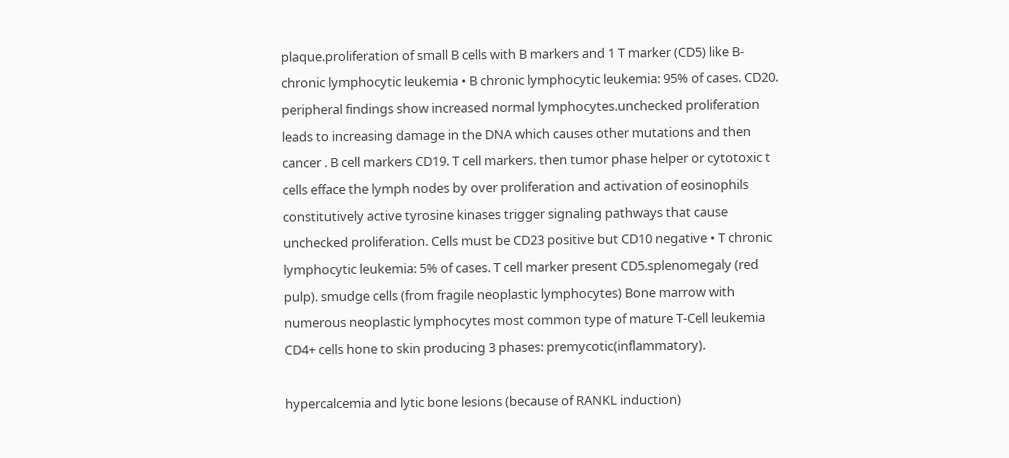plaque.proliferation of small B cells with B markers and 1 T marker (CD5) like B-chronic lymphocytic leukemia • B chronic lymphocytic leukemia: 95% of cases. CD20. peripheral findings show increased normal lymphocytes.unchecked proliferation leads to increasing damage in the DNA which causes other mutations and then cancer . B cell markers CD19. T cell markers. then tumor phase helper or cytotoxic t cells efface the lymph nodes by over proliferation and activation of eosinophils constitutively active tyrosine kinases trigger signaling pathways that cause unchecked proliferation. Cells must be CD23 positive but CD10 negative • T chronic lymphocytic leukemia: 5% of cases. T cell marker present CD5.splenomegaly (red pulp). smudge cells (from fragile neoplastic lymphocytes) Bone marrow with numerous neoplastic lymphocytes most common type of mature T-Cell leukemia CD4+ cells hone to skin producing 3 phases: premycotic(inflammatory).

hypercalcemia and lytic bone lesions (because of RANKL induction)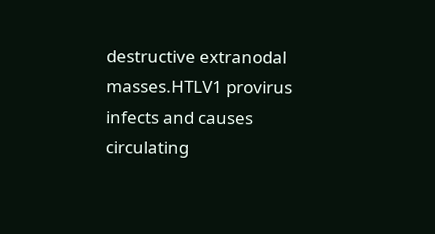destructive extranodal masses.HTLV1 provirus infects and causes circulating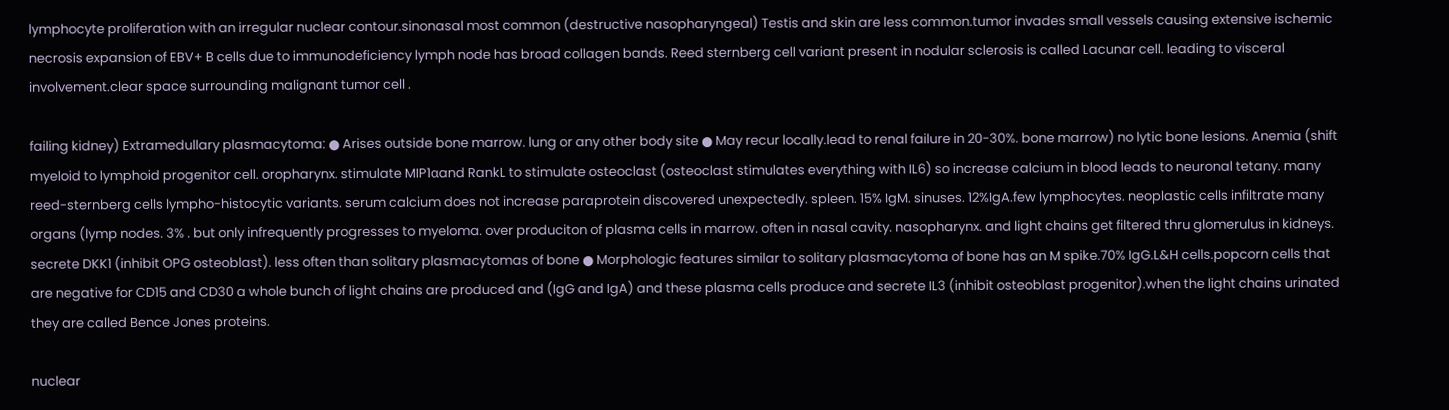lymphocyte proliferation with an irregular nuclear contour.sinonasal most common (destructive nasopharyngeal) Testis and skin are less common.tumor invades small vessels causing extensive ischemic necrosis expansion of EBV+ B cells due to immunodeficiency lymph node has broad collagen bands. Reed sternberg cell variant present in nodular sclerosis is called Lacunar cell. leading to visceral involvement.clear space surrounding malignant tumor cell .

failing kidney) Extramedullary plasmacytoma: ● Arises outside bone marrow. lung or any other body site ● May recur locally.lead to renal failure in 20-30%. bone marrow) no lytic bone lesions. Anemia (shift myeloid to lymphoid progenitor cell. oropharynx. stimulate MIP1αand RankL to stimulate osteoclast (osteoclast stimulates everything with IL6) so increase calcium in blood leads to neuronal tetany. many reed-sternberg cells lympho-histocytic variants. serum calcium does not increase paraprotein discovered unexpectedly. spleen. 15% IgM. sinuses. 12%IgA.few lymphocytes. neoplastic cells infiltrate many organs (lymp nodes. 3% . but only infrequently progresses to myeloma. over produciton of plasma cells in marrow. often in nasal cavity. nasopharynx. and light chains get filtered thru glomerulus in kidneys. secrete DKK1 (inhibit OPG osteoblast). less often than solitary plasmacytomas of bone ● Morphologic features similar to solitary plasmacytoma of bone has an M spike.70% IgG.L&H cells.popcorn cells that are negative for CD15 and CD30 a whole bunch of light chains are produced and (IgG and IgA) and these plasma cells produce and secrete IL3 (inhibit osteoblast progenitor).when the light chains urinated they are called Bence Jones proteins.

nuclear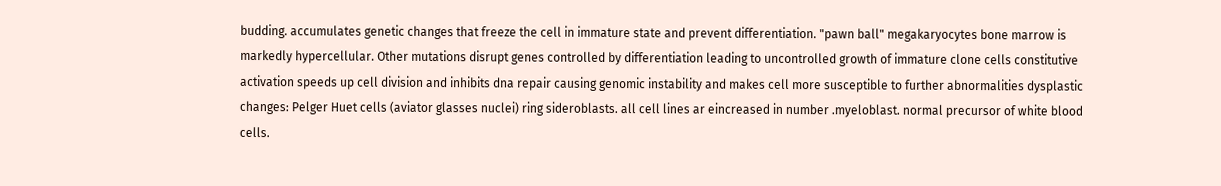budding. accumulates genetic changes that freeze the cell in immature state and prevent differentiation. "pawn ball" megakaryocytes bone marrow is markedly hypercellular. Other mutations disrupt genes controlled by differentiation leading to uncontrolled growth of immature clone cells constitutive activation speeds up cell division and inhibits dna repair causing genomic instability and makes cell more susceptible to further abnormalities dysplastic changes: Pelger Huet cells (aviator glasses nuclei) ring sideroblasts. all cell lines ar eincreased in number .myeloblast. normal precursor of white blood cells.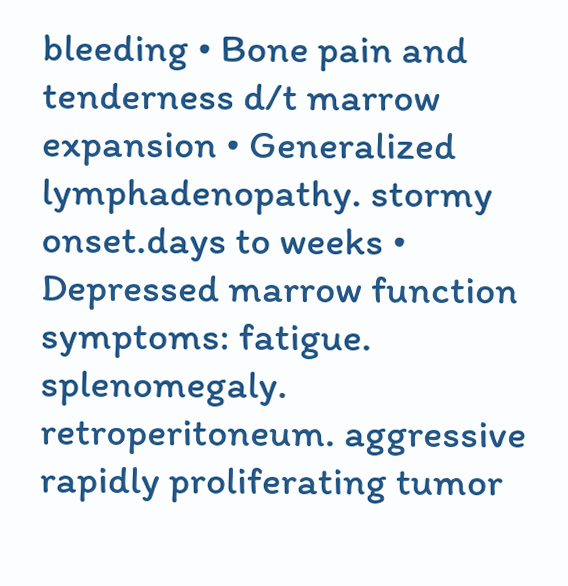bleeding • Bone pain and tenderness d/t marrow expansion • Generalized lymphadenopathy. stormy onset.days to weeks • Depressed marrow function symptoms: fatigue. splenomegaly. retroperitoneum. aggressive rapidly proliferating tumor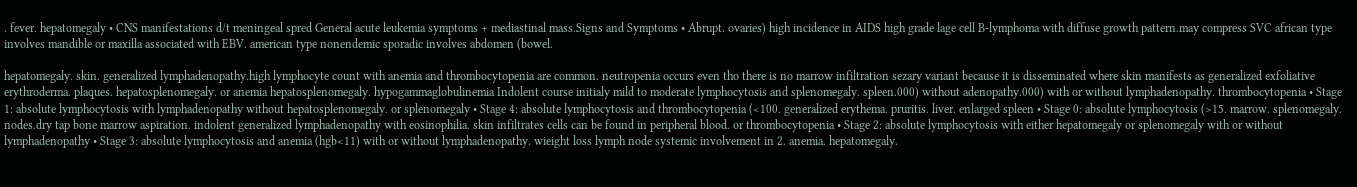. fever. hepatomegaly • CNS manifestations d/t meningeal spred General acute leukemia symptoms + mediastinal mass.Signs and Symptoms • Abrupt. ovaries) high incidence in AIDS high grade lage cell B-lymphoma with diffuse growth pattern.may compress SVC african type involves mandible or maxilla associated with EBV. american type nonendemic sporadic involves abdomen (bowel.

hepatomegaly. skin. generalized lymphadenopathy.high lymphocyte count with anemia and thrombocytopenia are common. neutropenia occurs even tho there is no marrow infiltration sezary variant because it is disseminated where skin manifests as generalized exfoliative erythroderma. plaques. hepatosplenomegaly. or anemia hepatosplenomegaly. hypogammaglobulinemia Indolent course initialy mild to moderate lymphocytosis and splenomegaly. spleen.000) without adenopathy.000) with or without lymphadenopathy. thrombocytopenia • Stage 1: absolute lymphocytosis with lymphadenopathy without hepatosplenomegaly. or splenomegaly • Stage 4: absolute lymphocytosis and thrombocytopenia (<100. generalized erythema. pruritis. liver. enlarged spleen • Stage 0: absolute lymphocytosis (>15. marrow. splenomegaly. nodes.dry tap bone marrow aspiration. indolent generalized lymphadenopathy with eosinophilia. skin infiltrates cells can be found in peripheral blood. or thrombocytopenia • Stage 2: absolute lymphocytosis with either hepatomegaly or splenomegaly with or without lymphadenopathy • Stage 3: absolute lymphocytosis and anemia (hgb<11) with or without lymphadenopathy. wieight loss lymph node systemic involvement in 2. anemia. hepatomegaly.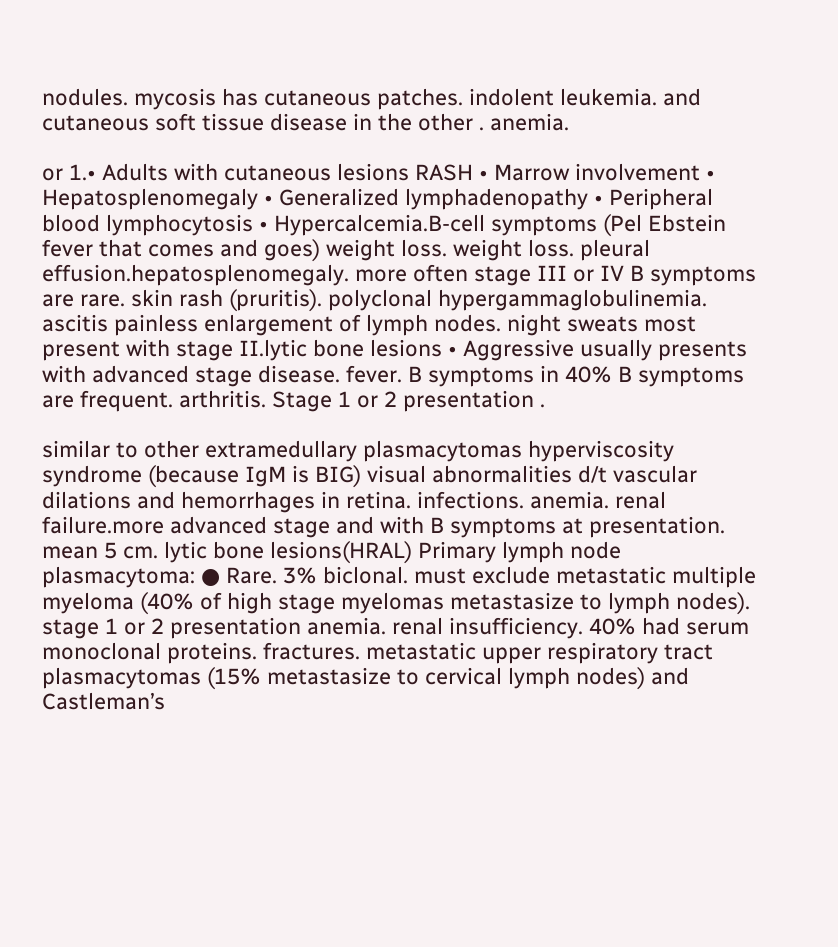nodules. mycosis has cutaneous patches. indolent leukemia. and cutaneous soft tissue disease in the other . anemia.

or 1.• Adults with cutaneous lesions RASH • Marrow involvement • Hepatosplenomegaly • Generalized lymphadenopathy • Peripheral blood lymphocytosis • Hypercalcemia.B-cell symptoms (Pel Ebstein fever that comes and goes) weight loss. weight loss. pleural effusion.hepatosplenomegaly. more often stage III or IV B symptoms are rare. skin rash (pruritis). polyclonal hypergammaglobulinemia. ascitis painless enlargement of lymph nodes. night sweats most present with stage II.lytic bone lesions • Aggressive usually presents with advanced stage disease. fever. B symptoms in 40% B symptoms are frequent. arthritis. Stage 1 or 2 presentation .

similar to other extramedullary plasmacytomas hyperviscosity syndrome (because IgM is BIG) visual abnormalities d/t vascular dilations and hemorrhages in retina. infections. anemia. renal failure.more advanced stage and with B symptoms at presentation. mean 5 cm. lytic bone lesions(HRAL) Primary lymph node plasmacytoma: ● Rare. 3% biclonal. must exclude metastatic multiple myeloma (40% of high stage myelomas metastasize to lymph nodes). stage 1 or 2 presentation anemia. renal insufficiency. 40% had serum monoclonal proteins. fractures. metastatic upper respiratory tract plasmacytomas (15% metastasize to cervical lymph nodes) and Castleman’s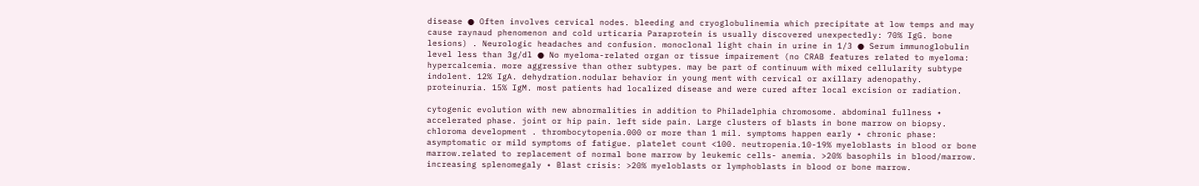disease ● Often involves cervical nodes. bleeding and cryoglobulinemia which precipitate at low temps and may cause raynaud phenomenon and cold urticaria Paraprotein is usually discovered unexpectedly: 70% IgG. bone lesions) . Neurologic headaches and confusion. monoclonal light chain in urine in 1/3 ● Serum immunoglobulin level less than 3g/dl ● No myeloma-related organ or tissue impairement (no CRAB features related to myeloma: hypercalcemia. more aggressive than other subtypes. may be part of continuum with mixed cellularity subtype indolent. 12% IgA. dehydration.nodular behavior in young ment with cervical or axillary adenopathy. proteinuria. 15% IgM. most patients had localized disease and were cured after local excision or radiation.

cytogenic evolution with new abnormalities in addition to Philadelphia chromosome. abdominal fullness • accelerated phase. joint or hip pain. left side pain. Large clusters of blasts in bone marrow on biopsy. chloroma development . thrombocytopenia.000 or more than 1 mil. symptoms happen early • chronic phase: asymptomatic or mild symptoms of fatigue. platelet count <100. neutropenia.10-19% myeloblasts in blood or bone marrow.related to replacement of normal bone marrow by leukemic cells- anemia. >20% basophils in blood/marrow. increasing splenomegaly • Blast crisis: >20% myeloblasts or lymphoblasts in blood or bone marrow.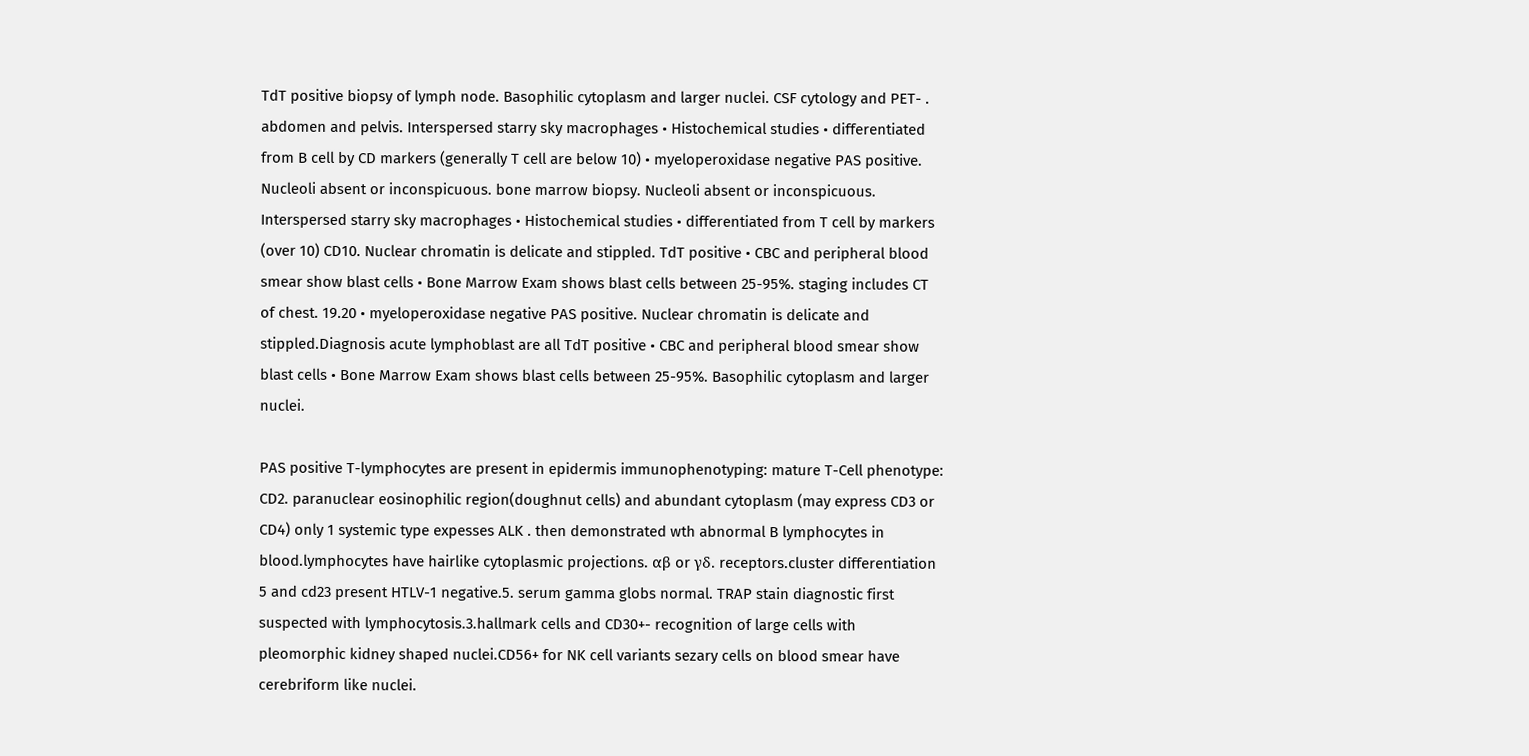TdT positive biopsy of lymph node. Basophilic cytoplasm and larger nuclei. CSF cytology and PET- . abdomen and pelvis. Interspersed starry sky macrophages • Histochemical studies • differentiated from B cell by CD markers (generally T cell are below 10) • myeloperoxidase negative PAS positive. Nucleoli absent or inconspicuous. bone marrow biopsy. Nucleoli absent or inconspicuous. Interspersed starry sky macrophages • Histochemical studies • differentiated from T cell by markers (over 10) CD10. Nuclear chromatin is delicate and stippled. TdT positive • CBC and peripheral blood smear show blast cells • Bone Marrow Exam shows blast cells between 25-95%. staging includes CT of chest. 19.20 • myeloperoxidase negative PAS positive. Nuclear chromatin is delicate and stippled.Diagnosis acute lymphoblast are all TdT positive • CBC and peripheral blood smear show blast cells • Bone Marrow Exam shows blast cells between 25-95%. Basophilic cytoplasm and larger nuclei.

PAS positive T-lymphocytes are present in epidermis immunophenotyping: mature T-Cell phenotype: CD2. paranuclear eosinophilic region(doughnut cells) and abundant cytoplasm (may express CD3 or CD4) only 1 systemic type expesses ALK . then demonstrated wth abnormal B lymphocytes in blood.lymphocytes have hairlike cytoplasmic projections. αβ or γδ. receptors.cluster differentiation 5 and cd23 present HTLV-1 negative.5. serum gamma globs normal. TRAP stain diagnostic first suspected with lymphocytosis.3.hallmark cells and CD30+- recognition of large cells with pleomorphic kidney shaped nuclei.CD56+ for NK cell variants sezary cells on blood smear have cerebriform like nuclei.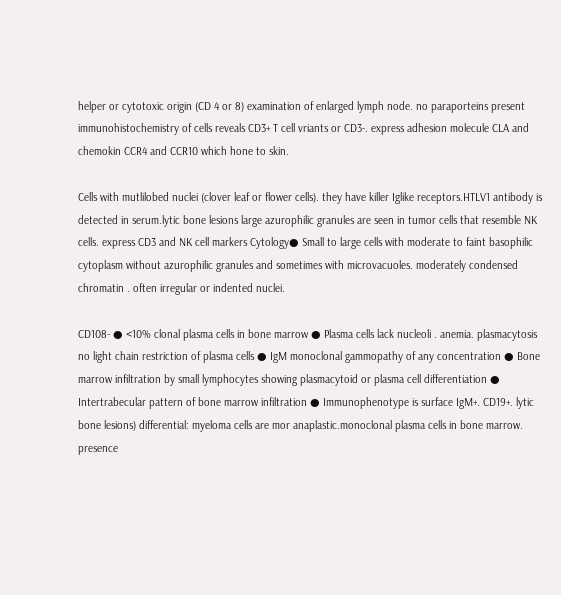helper or cytotoxic origin (CD 4 or 8) examination of enlarged lymph node. no paraporteins present immunohistochemistry of cells reveals CD3+ T cell vriants or CD3-. express adhesion molecule CLA and chemokin CCR4 and CCR10 which hone to skin.

Cells with mutlilobed nuclei (clover leaf or flower cells). they have killer Iglike receptors.HTLV1 antibody is detected in serum.lytic bone lesions large azurophilic granules are seen in tumor cells that resemble NK cells. express CD3 and NK cell markers Cytology● Small to large cells with moderate to faint basophilic cytoplasm without azurophilic granules and sometimes with microvacuoles. moderately condensed chromatin . often irregular or indented nuclei.

CD108- ● <10% clonal plasma cells in bone marrow ● Plasma cells lack nucleoli . anemia. plasmacytosis no light chain restriction of plasma cells ● IgM monoclonal gammopathy of any concentration ● Bone marrow infiltration by small lymphocytes showing plasmacytoid or plasma cell differentiation ● Intertrabecular pattern of bone marrow infiltration ● Immunophenotype is surface IgM+. CD19+. lytic bone lesions) differential: myeloma cells are mor anaplastic.monoclonal plasma cells in bone marrow. presence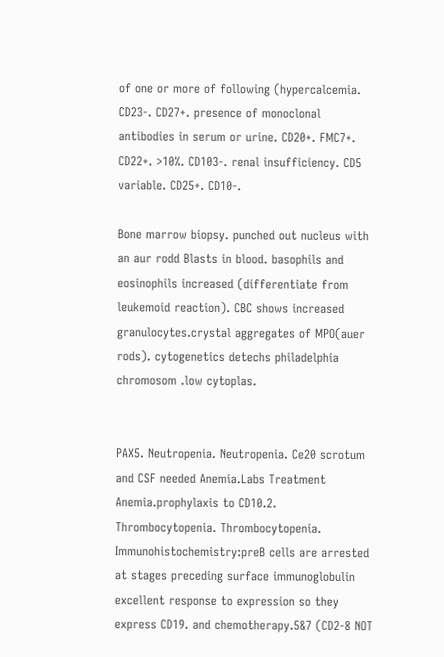of one or more of following (hypercalcemia. CD23-. CD27+. presence of monoclonal antibodies in serum or urine. CD20+. FMC7+. CD22+. >10%. CD103-. renal insufficiency. CD5 variable. CD25+. CD10-.

Bone marrow biopsy. punched out nucleus with an aur rodd Blasts in blood. basophils and eosinophils increased (differentiate from leukemoid reaction). CBC shows increased granulocytes.crystal aggregates of MPO(auer rods). cytogenetics detechs philadelphia chromosom .low cytoplas.


PAX5. Neutropenia. Neutropenia. Ce20 scrotum and CSF needed Anemia.Labs Treatment Anemia.prophylaxis to CD10.2. Thrombocytopenia. Thrombocytopenia. Immunohistochemistry:preB cells are arrested at stages preceding surface immunoglobulin excellent response to expression so they express CD19. and chemotherapy.5&7 (CD2-8 NOT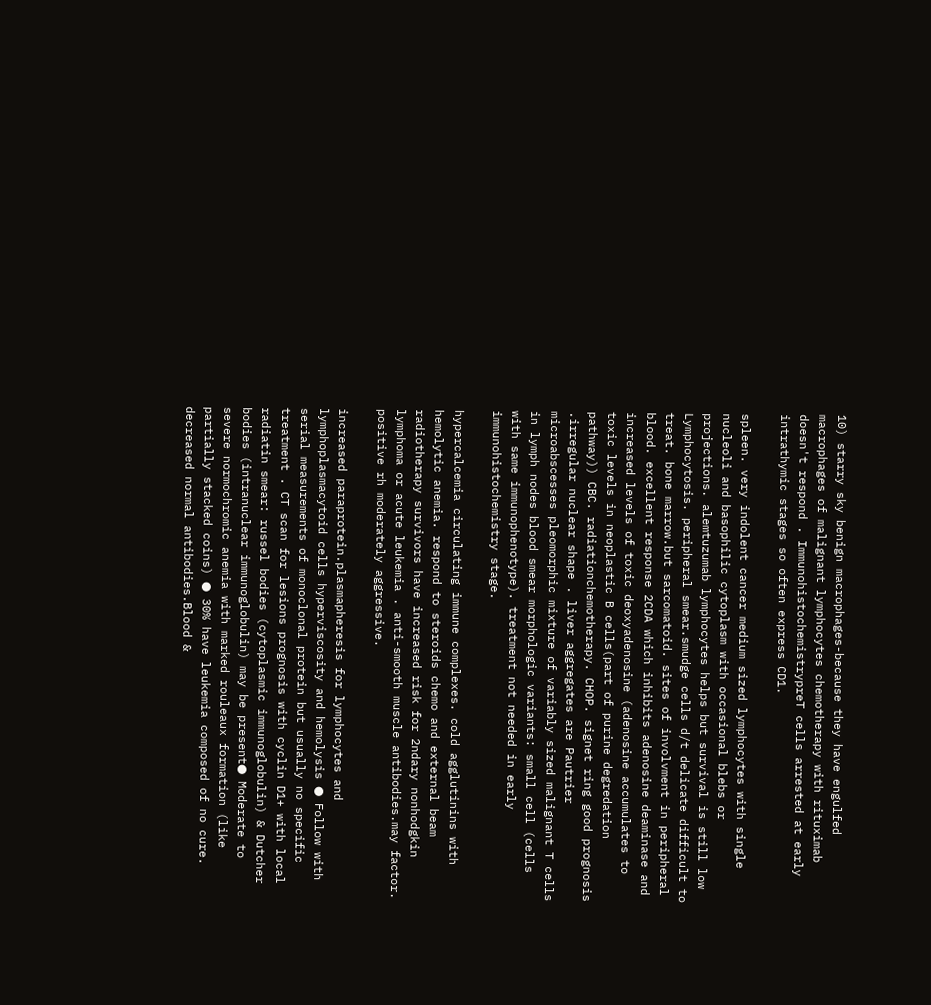10) starry sky benign macrophages-because they have engulfed macrophages of malignant lymphocytes chemotherapy with rituximab doesn't respond . ImmunohistochemistrypreT cells arrested at early intrathymic stages so often express CD1.

spleen. very indolent cancer medium sized lymphocytes with single nucleoli and basophilic cytoplasm with occasional blebs or projections. alemtuzumab lymphocytes helps but survival is still low Lymphocytosis. peripheral smear.smudge cells d/t delicate difficult to treat. bone marrow.but sarcomatoid. sites of involvment in peripheral blood. excellent response 2CDA which inhibits adenosine deaminase and increased levels of toxic deoxyadenosine (adenosine accumulates to toxic levels in neoplastic B cells(part of purine degredation pathway)) CBC. radiationchemotherapy. CHOP. signet ring good prognosis .irregular nuclear shape . liver aggregates are Pautrier microabscesses pleomorphic mixture of variably sized malignant T cells in lymph nodes blood smear morphologic variants: small cell (cells with same immunophenotype). treatment not needed in early immunohistochemistry stage.

hypercalcemia circulating immune complexes. cold agglutinins with hemolytic anemia. respond to steroids chemo and external beam radiotherapy survivors have increased risk for 2ndary nonhodgkin lymphoma or acute leukemia . anti-smooth muscle antibodies.may factor. positive rh moderately aggressive.

increased paraprotein.plasmapheresis for lymphocytes and lymphoplasmacytoid cells hyperviscosity and hemolysis ● Follow with serial measurements of monoclonal protein but usually no specific treatment . CT scan for lesions prognosis with cyclin D1+ with local radiatin smear: russel bodies (cytoplasmic immunoglobulin) & Dutcher bodies (intranuclear immunoglobulin) may be present● Moderate to severe normochromic anemia with marked rouleaux formation (like partially stacked coins) ● 30% have leukemia composed of no cure. decreased normal antibodies.Blood &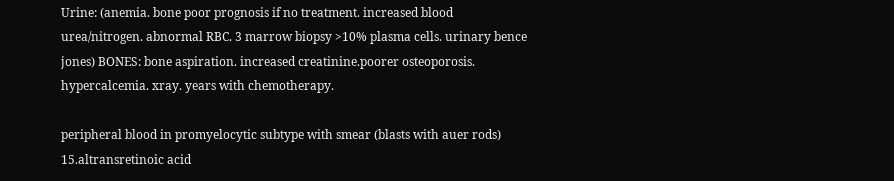Urine: (anemia. bone poor prognosis if no treatment. increased blood urea/nitrogen. abnormal RBC. 3 marrow biopsy >10% plasma cells. urinary bence jones) BONES: bone aspiration. increased creatinine.poorer osteoporosis. hypercalcemia. xray. years with chemotherapy.

peripheral blood in promyelocytic subtype with smear (blasts with auer rods) 15.altransretinoic acid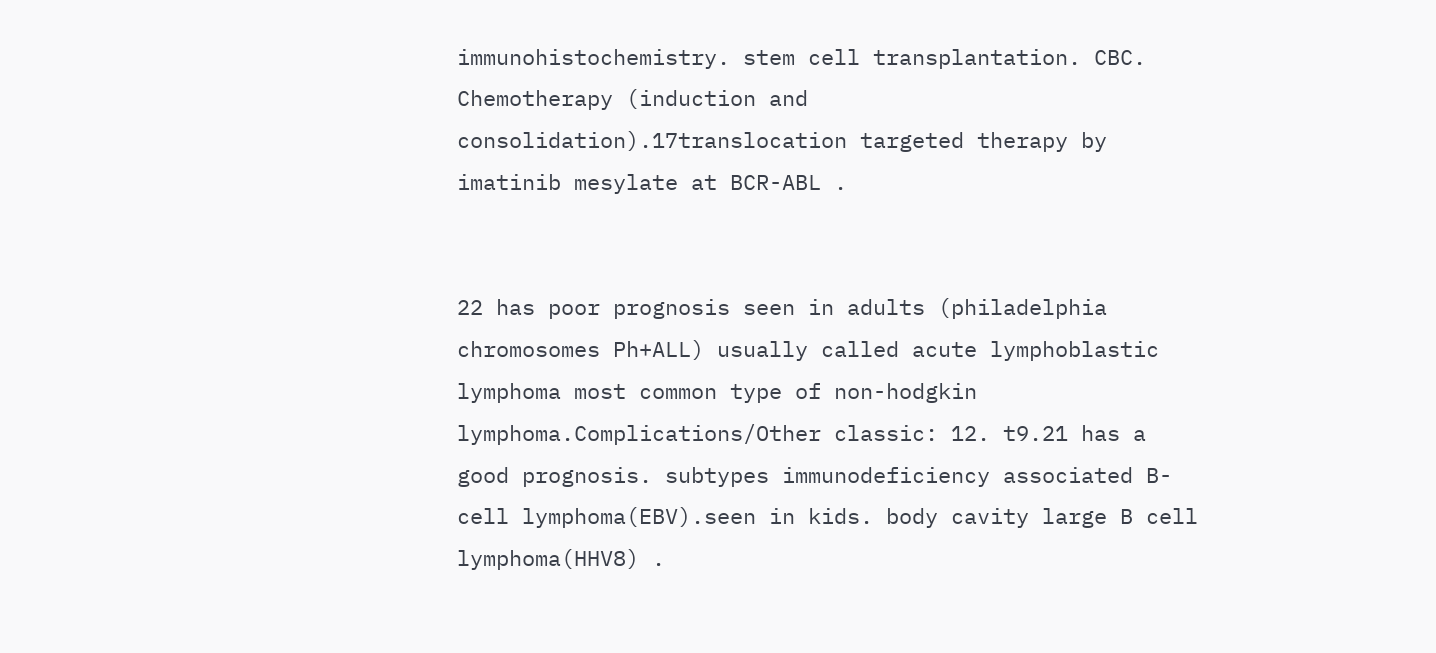immunohistochemistry. stem cell transplantation. CBC. Chemotherapy (induction and consolidation).17translocation targeted therapy by imatinib mesylate at BCR-ABL .


22 has poor prognosis seen in adults (philadelphia chromosomes Ph+ALL) usually called acute lymphoblastic lymphoma most common type of non-hodgkin lymphoma.Complications/Other classic: 12. t9.21 has a good prognosis. subtypes immunodeficiency associated B- cell lymphoma(EBV).seen in kids. body cavity large B cell lymphoma(HHV8) .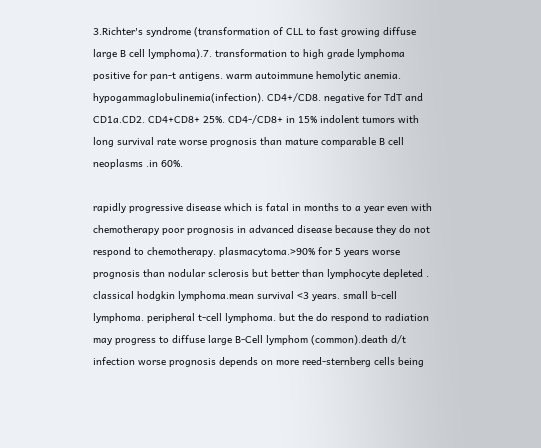3.Richter's syndrome (transformation of CLL to fast growing diffuse large B cell lymphoma).7. transformation to high grade lymphoma positive for pan-t antigens. warm autoimmune hemolytic anemia. hypogammaglobulinemia(infection). CD4+/CD8. negative for TdT and CD1a.CD2. CD4+CD8+ 25%. CD4-/CD8+ in 15% indolent tumors with long survival rate worse prognosis than mature comparable B cell neoplasms .in 60%.

rapidly progressive disease which is fatal in months to a year even with chemotherapy poor prognosis in advanced disease because they do not respond to chemotherapy. plasmacytoma.>90% for 5 years worse prognosis than nodular sclerosis but better than lymphocyte depleted . classical hodgkin lymphoma.mean survival <3 years. small b-cell lymphoma. peripheral t-cell lymphoma. but the do respond to radiation may progress to diffuse large B-Cell lymphom (common).death d/t infection worse prognosis depends on more reed-sternberg cells being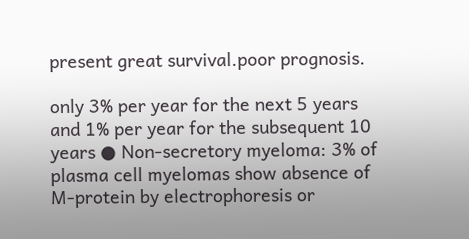present great survival.poor prognosis.

only 3% per year for the next 5 years and 1% per year for the subsequent 10 years ● Non-secretory myeloma: 3% of plasma cell myelomas show absence of M-protein by electrophoresis or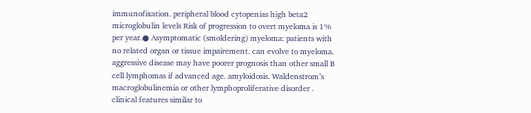immunofixation. peripheral blood cytopenias high beta2 microglobulin levels Risk of progression to overt myeloma is 1% per year.● Asymptomatic (smoldering) myeloma: patients with no related organ or tissue impairement. can evolve to myeloma. aggressive disease may have poorer prognosis than other small B cell lymphomas if advanced age. amyloidosis. Waldenstrom’s macroglobulinemia or other lymphoproliferative disorder . clinical features similar to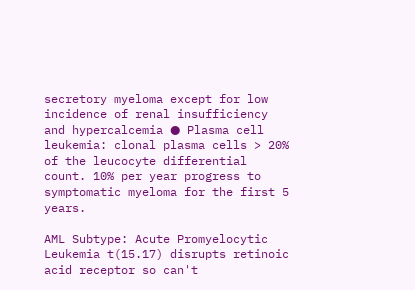secretory myeloma except for low incidence of renal insufficiency and hypercalcemia ● Plasma cell leukemia: clonal plasma cells > 20% of the leucocyte differential count. 10% per year progress to symptomatic myeloma for the first 5 years.

AML Subtype: Acute Promyelocytic Leukemia t(15.17) disrupts retinoic acid receptor so can't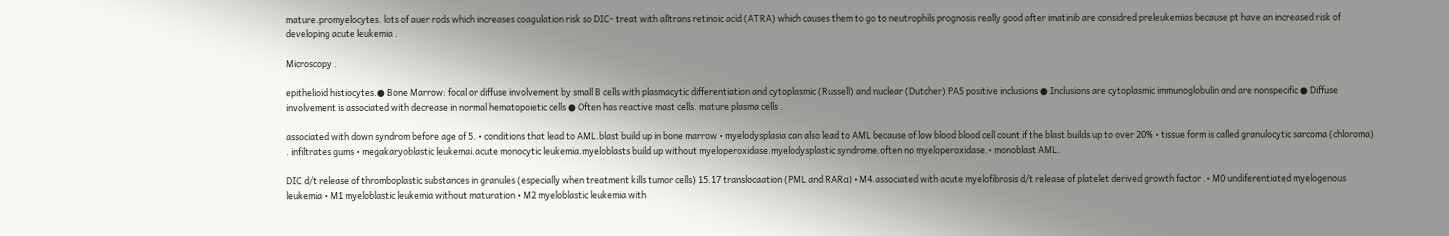mature.promyelocytes. lots of auer rods which increases coagulation risk so DIC- treat with alltrans retinoic acid (ATRA) which causes them to go to neutrophils prognosis really good after imatinib are considred preleukemias because pt have an increased risk of developing acute leukemia .

Microscopy .

epithelioid histiocytes.● Bone Marrow: focal or diffuse involvement by small B cells with plasmacytic differentiation and cytoplasmic (Russell) and nuclear (Dutcher) PAS positive inclusions ● Inclusions are cytoplasmic immunoglobulin and are nonspecific ● Diffuse involvement is associated with decrease in normal hematopoietic cells ● Often has reactive mast cells. mature plasma cells .

associated with down syndrom before age of 5. • conditions that lead to AML.blast build up in bone marrow • myelodysplasia can also lead to AML because of low blood blood cell count if the blast builds up to over 20% • tissue form is called granulocytic sarcoma (chloroma) . infiltrates gums • megakaryoblastic leukemai.acute monocytic leukemia.myeloblasts build up without myeloperoxidase.myelodysplastic syndrome.often no myeloperoxidase.• monoblast AML.

DIC d/t release of thromboplastic substances in granules (especially when treatment kills tumor cells) 15.17 translocaation (PML and RARα) • M4.associated with acute myelofibrosis d/t release of platelet derived growth factor .• M0 undiferentiated myelogenous leukemia • M1 myeloblastic leukemia without maturation • M2 myeloblastic leukemia with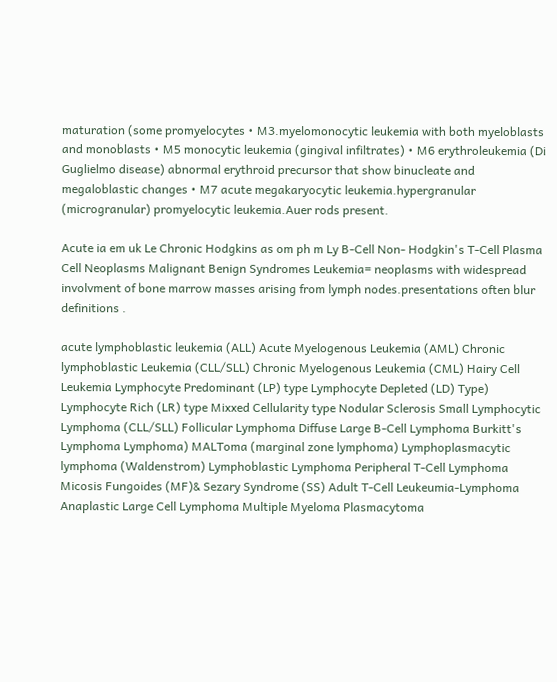maturation (some promyelocytes • M3.myelomonocytic leukemia with both myeloblasts and monoblasts • M5 monocytic leukemia (gingival infiltrates) • M6 erythroleukemia (Di Guglielmo disease) abnormal erythroid precursor that show binucleate and megaloblastic changes • M7 acute megakaryocytic leukemia.hypergranular (microgranular) promyelocytic leukemia.Auer rods present.

Acute ia em uk Le Chronic Hodgkins as om ph m Ly B-Cell Non- Hodgkin's T-Cell Plasma Cell Neoplasms Malignant Benign Syndromes Leukemia= neoplasms with widespread involvment of bone marrow masses arising from lymph nodes.presentations often blur definitions .

acute lymphoblastic leukemia (ALL) Acute Myelogenous Leukemia (AML) Chronic lymphoblastic Leukemia (CLL/SLL) Chronic Myelogenous Leukemia (CML) Hairy Cell Leukemia Lymphocyte Predominant (LP) type Lymphocyte Depleted (LD) Type) Lymphocyte Rich (LR) type Mixxed Cellularity type Nodular Sclerosis Small Lymphocytic Lymphoma (CLL/SLL) Follicular Lymphoma Diffuse Large B-Cell Lymphoma Burkitt's Lymphoma Lymphoma) MALToma (marginal zone lymphoma) Lymphoplasmacytic lymphoma (Waldenstrom) Lymphoblastic Lymphoma Peripheral T-Cell Lymphoma Micosis Fungoides (MF)& Sezary Syndrome (SS) Adult T-Cell Leukeumia-Lymphoma Anaplastic Large Cell Lymphoma Multiple Myeloma Plasmacytoma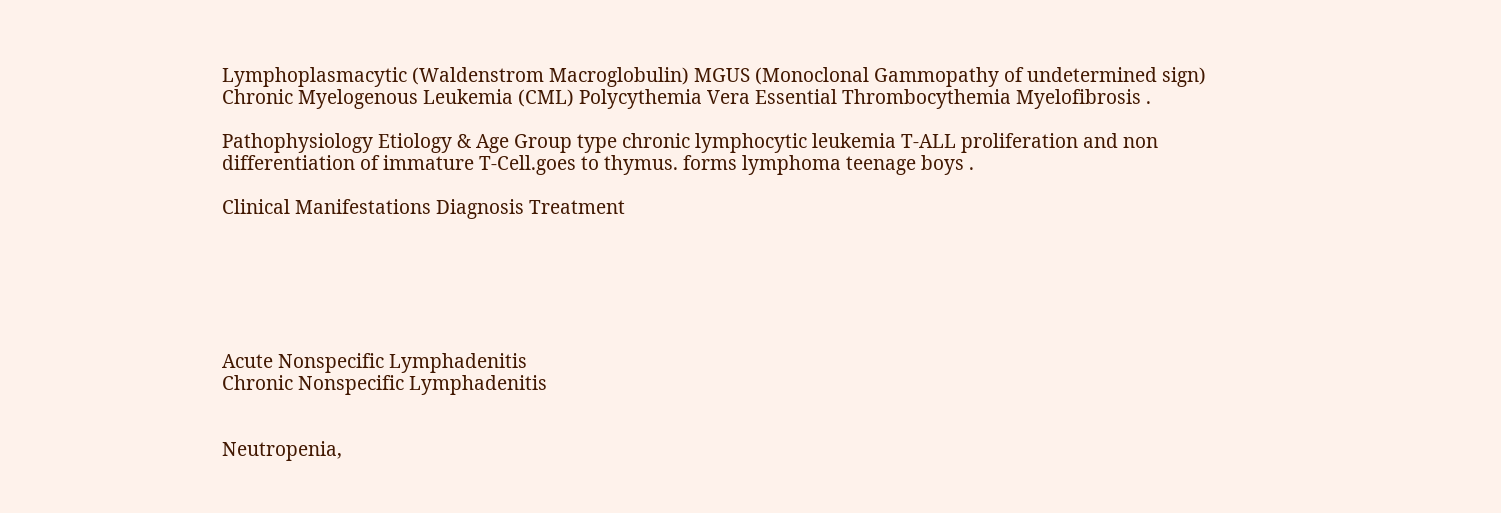Lymphoplasmacytic (Waldenstrom Macroglobulin) MGUS (Monoclonal Gammopathy of undetermined sign) Chronic Myelogenous Leukemia (CML) Polycythemia Vera Essential Thrombocythemia Myelofibrosis .

Pathophysiology Etiology & Age Group type chronic lymphocytic leukemia T-ALL proliferation and non differentiation of immature T-Cell.goes to thymus. forms lymphoma teenage boys .

Clinical Manifestations Diagnosis Treatment






Acute Nonspecific Lymphadenitis
Chronic Nonspecific Lymphadenitis


Neutropenia,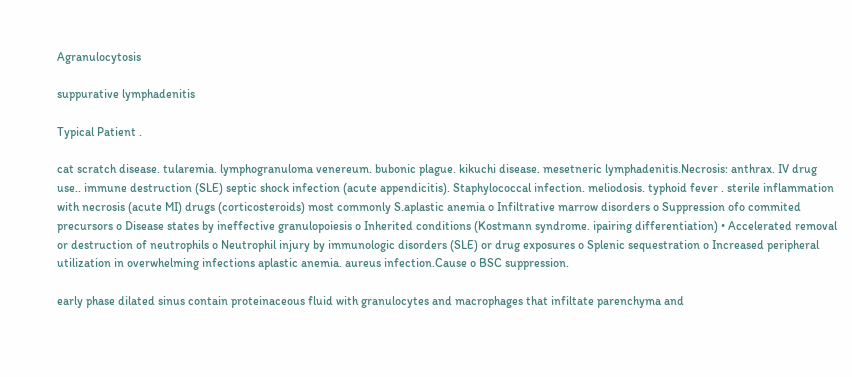Agranulocytosis

suppurative lymphadenitis

Typical Patient .

cat scratch disease. tularemia. lymphogranuloma venereum. bubonic plague. kikuchi disease. mesetneric lymphadenitis.Necrosis: anthrax. IV drug use.. immune destruction (SLE) septic shock infection (acute appendicitis). Staphylococcal infection. meliodosis. typhoid fever . sterile inflammation with necrosis (acute MI) drugs (corticosteroids) most commonly S.aplastic anemia o Infiltrative marrow disorders o Suppression ofo commited precursors o Disease states by ineffective granulopoiesis o Inherited conditions (Kostmann syndrome. ipairing differentiation) • Accelerated removal or destruction of neutrophils o Neutrophil injury by immunologic disorders (SLE) or drug exposures o Splenic sequestration o Increased peripheral utilization in overwhelming infections aplastic anemia. aureus infection.Cause o BSC suppression.

early phase dilated sinus contain proteinaceous fluid with granulocytes and macrophages that infiltate parenchyma and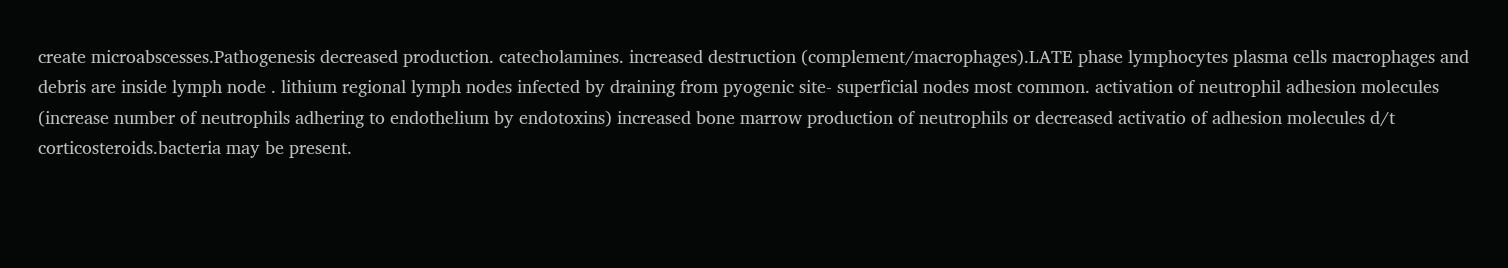create microabscesses.Pathogenesis decreased production. catecholamines. increased destruction (complement/macrophages).LATE phase lymphocytes plasma cells macrophages and debris are inside lymph node . lithium regional lymph nodes infected by draining from pyogenic site- superficial nodes most common. activation of neutrophil adhesion molecules (increase number of neutrophils adhering to endothelium by endotoxins) increased bone marrow production of neutrophils or decreased activatio of adhesion molecules d/t corticosteroids.bacteria may be present.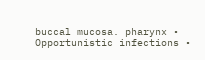buccal mucosa. pharynx • Opportunistic infections •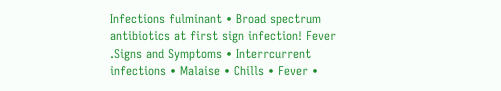Infections fulminant • Broad spectrum antibiotics at first sign infection! Fever .Signs and Symptoms • Interrcurrent infections • Malaise • Chills • Fever •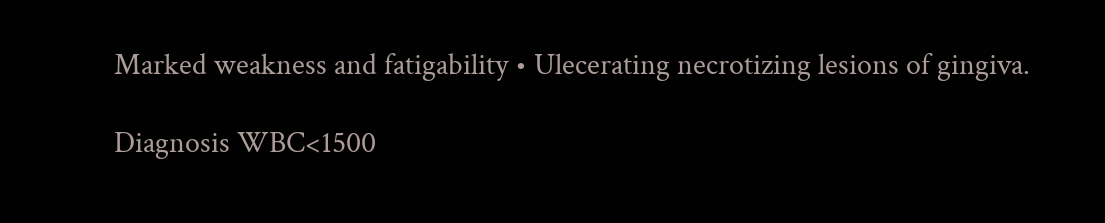Marked weakness and fatigability • Ulecerating necrotizing lesions of gingiva.

Diagnosis WBC<1500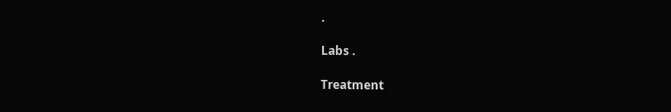.

Labs .

Treatment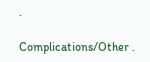.

Complications/Other .